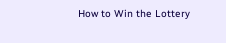How to Win the Lottery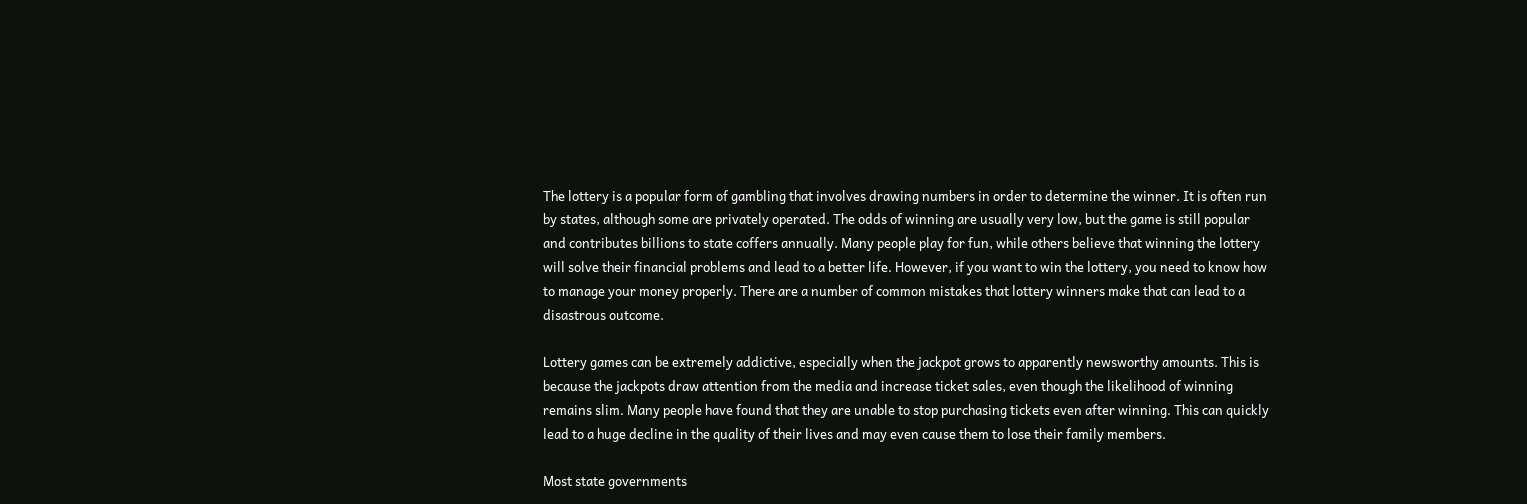The lottery is a popular form of gambling that involves drawing numbers in order to determine the winner. It is often run by states, although some are privately operated. The odds of winning are usually very low, but the game is still popular and contributes billions to state coffers annually. Many people play for fun, while others believe that winning the lottery will solve their financial problems and lead to a better life. However, if you want to win the lottery, you need to know how to manage your money properly. There are a number of common mistakes that lottery winners make that can lead to a disastrous outcome.

Lottery games can be extremely addictive, especially when the jackpot grows to apparently newsworthy amounts. This is because the jackpots draw attention from the media and increase ticket sales, even though the likelihood of winning remains slim. Many people have found that they are unable to stop purchasing tickets even after winning. This can quickly lead to a huge decline in the quality of their lives and may even cause them to lose their family members.

Most state governments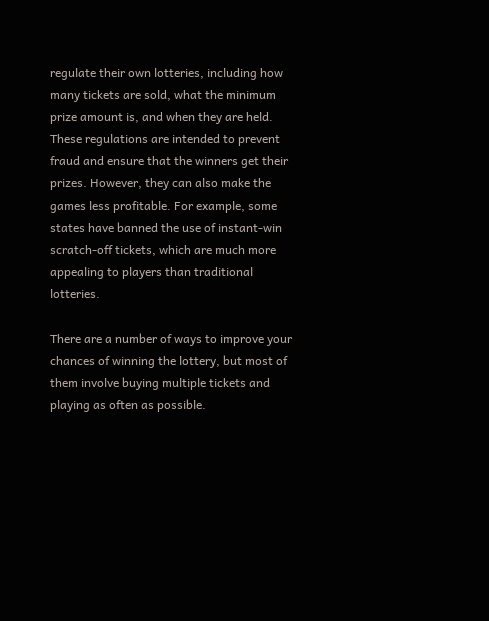regulate their own lotteries, including how many tickets are sold, what the minimum prize amount is, and when they are held. These regulations are intended to prevent fraud and ensure that the winners get their prizes. However, they can also make the games less profitable. For example, some states have banned the use of instant-win scratch-off tickets, which are much more appealing to players than traditional lotteries.

There are a number of ways to improve your chances of winning the lottery, but most of them involve buying multiple tickets and playing as often as possible.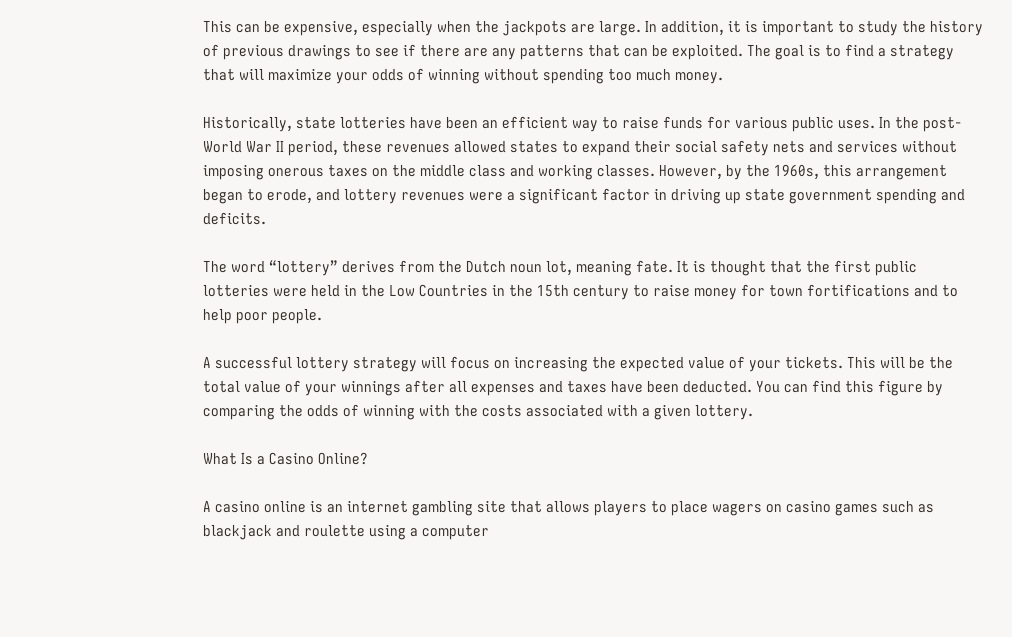This can be expensive, especially when the jackpots are large. In addition, it is important to study the history of previous drawings to see if there are any patterns that can be exploited. The goal is to find a strategy that will maximize your odds of winning without spending too much money.

Historically, state lotteries have been an efficient way to raise funds for various public uses. In the post-World War II period, these revenues allowed states to expand their social safety nets and services without imposing onerous taxes on the middle class and working classes. However, by the 1960s, this arrangement began to erode, and lottery revenues were a significant factor in driving up state government spending and deficits.

The word “lottery” derives from the Dutch noun lot, meaning fate. It is thought that the first public lotteries were held in the Low Countries in the 15th century to raise money for town fortifications and to help poor people.

A successful lottery strategy will focus on increasing the expected value of your tickets. This will be the total value of your winnings after all expenses and taxes have been deducted. You can find this figure by comparing the odds of winning with the costs associated with a given lottery.

What Is a Casino Online?

A casino online is an internet gambling site that allows players to place wagers on casino games such as blackjack and roulette using a computer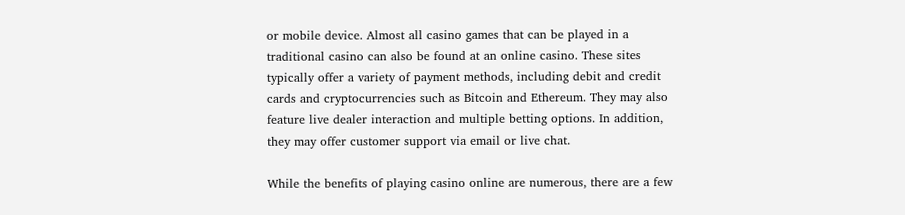or mobile device. Almost all casino games that can be played in a traditional casino can also be found at an online casino. These sites typically offer a variety of payment methods, including debit and credit cards and cryptocurrencies such as Bitcoin and Ethereum. They may also feature live dealer interaction and multiple betting options. In addition, they may offer customer support via email or live chat.

While the benefits of playing casino online are numerous, there are a few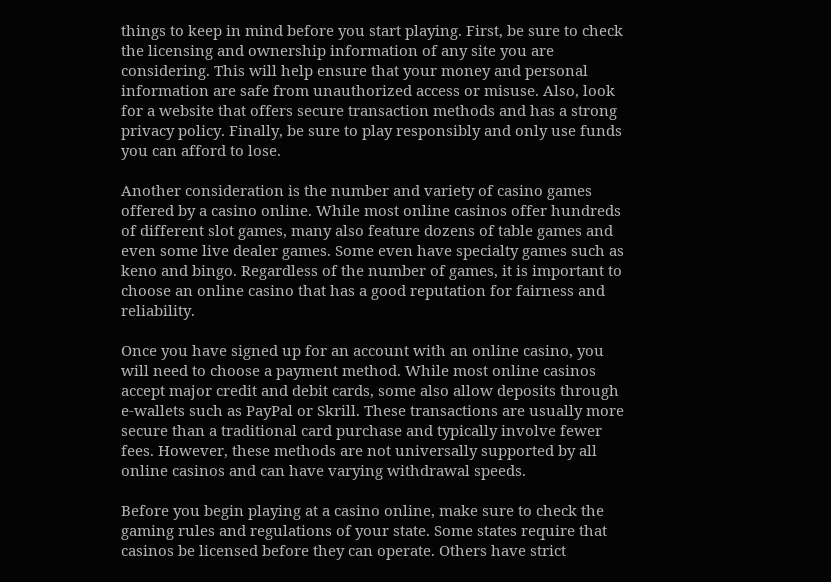things to keep in mind before you start playing. First, be sure to check the licensing and ownership information of any site you are considering. This will help ensure that your money and personal information are safe from unauthorized access or misuse. Also, look for a website that offers secure transaction methods and has a strong privacy policy. Finally, be sure to play responsibly and only use funds you can afford to lose.

Another consideration is the number and variety of casino games offered by a casino online. While most online casinos offer hundreds of different slot games, many also feature dozens of table games and even some live dealer games. Some even have specialty games such as keno and bingo. Regardless of the number of games, it is important to choose an online casino that has a good reputation for fairness and reliability.

Once you have signed up for an account with an online casino, you will need to choose a payment method. While most online casinos accept major credit and debit cards, some also allow deposits through e-wallets such as PayPal or Skrill. These transactions are usually more secure than a traditional card purchase and typically involve fewer fees. However, these methods are not universally supported by all online casinos and can have varying withdrawal speeds.

Before you begin playing at a casino online, make sure to check the gaming rules and regulations of your state. Some states require that casinos be licensed before they can operate. Others have strict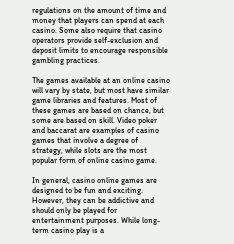regulations on the amount of time and money that players can spend at each casino. Some also require that casino operators provide self-exclusion and deposit limits to encourage responsible gambling practices.

The games available at an online casino will vary by state, but most have similar game libraries and features. Most of these games are based on chance, but some are based on skill. Video poker and baccarat are examples of casino games that involve a degree of strategy, while slots are the most popular form of online casino game.

In general, casino online games are designed to be fun and exciting. However, they can be addictive and should only be played for entertainment purposes. While long-term casino play is a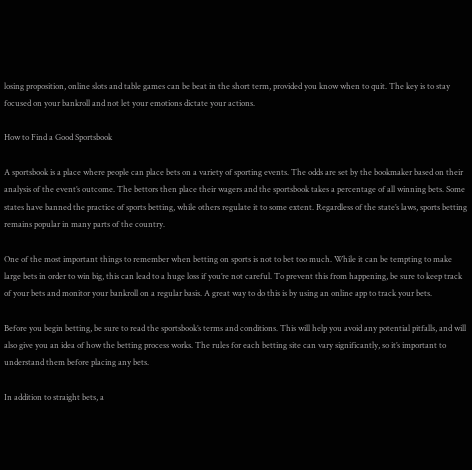losing proposition, online slots and table games can be beat in the short term, provided you know when to quit. The key is to stay focused on your bankroll and not let your emotions dictate your actions.

How to Find a Good Sportsbook

A sportsbook is a place where people can place bets on a variety of sporting events. The odds are set by the bookmaker based on their analysis of the event’s outcome. The bettors then place their wagers and the sportsbook takes a percentage of all winning bets. Some states have banned the practice of sports betting, while others regulate it to some extent. Regardless of the state’s laws, sports betting remains popular in many parts of the country.

One of the most important things to remember when betting on sports is not to bet too much. While it can be tempting to make large bets in order to win big, this can lead to a huge loss if you’re not careful. To prevent this from happening, be sure to keep track of your bets and monitor your bankroll on a regular basis. A great way to do this is by using an online app to track your bets.

Before you begin betting, be sure to read the sportsbook’s terms and conditions. This will help you avoid any potential pitfalls, and will also give you an idea of how the betting process works. The rules for each betting site can vary significantly, so it’s important to understand them before placing any bets.

In addition to straight bets, a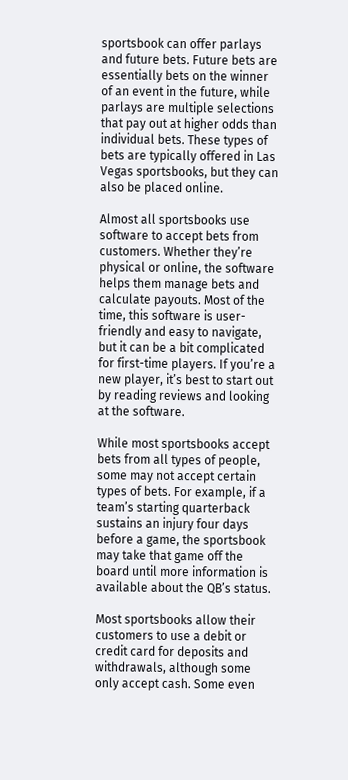sportsbook can offer parlays and future bets. Future bets are essentially bets on the winner of an event in the future, while parlays are multiple selections that pay out at higher odds than individual bets. These types of bets are typically offered in Las Vegas sportsbooks, but they can also be placed online.

Almost all sportsbooks use software to accept bets from customers. Whether they’re physical or online, the software helps them manage bets and calculate payouts. Most of the time, this software is user-friendly and easy to navigate, but it can be a bit complicated for first-time players. If you’re a new player, it’s best to start out by reading reviews and looking at the software.

While most sportsbooks accept bets from all types of people, some may not accept certain types of bets. For example, if a team’s starting quarterback sustains an injury four days before a game, the sportsbook may take that game off the board until more information is available about the QB’s status.

Most sportsbooks allow their customers to use a debit or credit card for deposits and withdrawals, although some only accept cash. Some even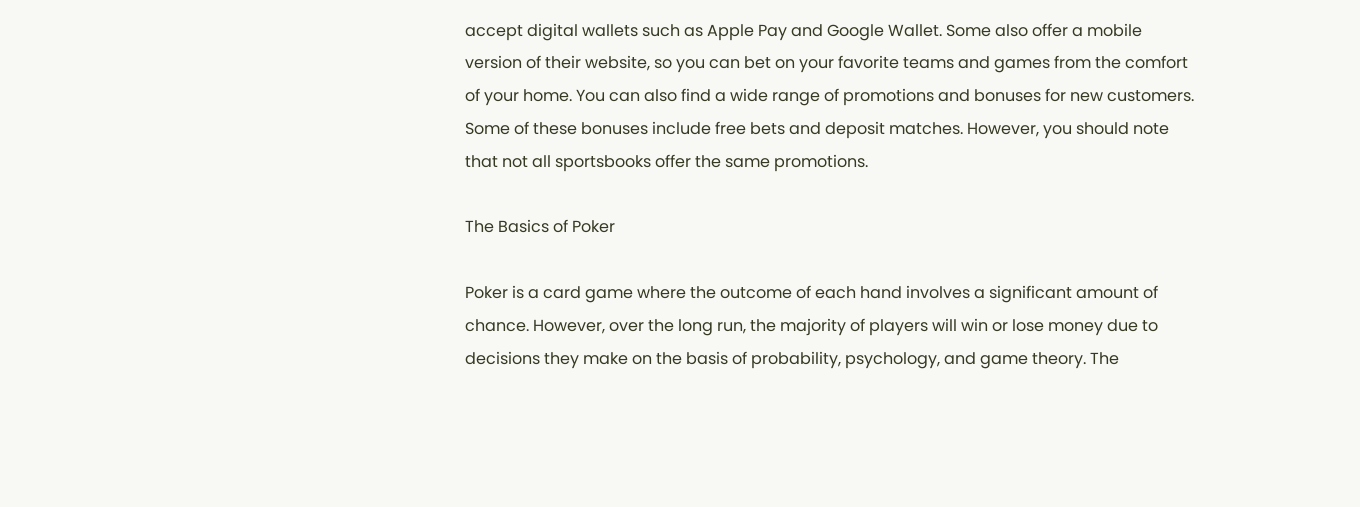accept digital wallets such as Apple Pay and Google Wallet. Some also offer a mobile version of their website, so you can bet on your favorite teams and games from the comfort of your home. You can also find a wide range of promotions and bonuses for new customers. Some of these bonuses include free bets and deposit matches. However, you should note that not all sportsbooks offer the same promotions.

The Basics of Poker

Poker is a card game where the outcome of each hand involves a significant amount of chance. However, over the long run, the majority of players will win or lose money due to decisions they make on the basis of probability, psychology, and game theory. The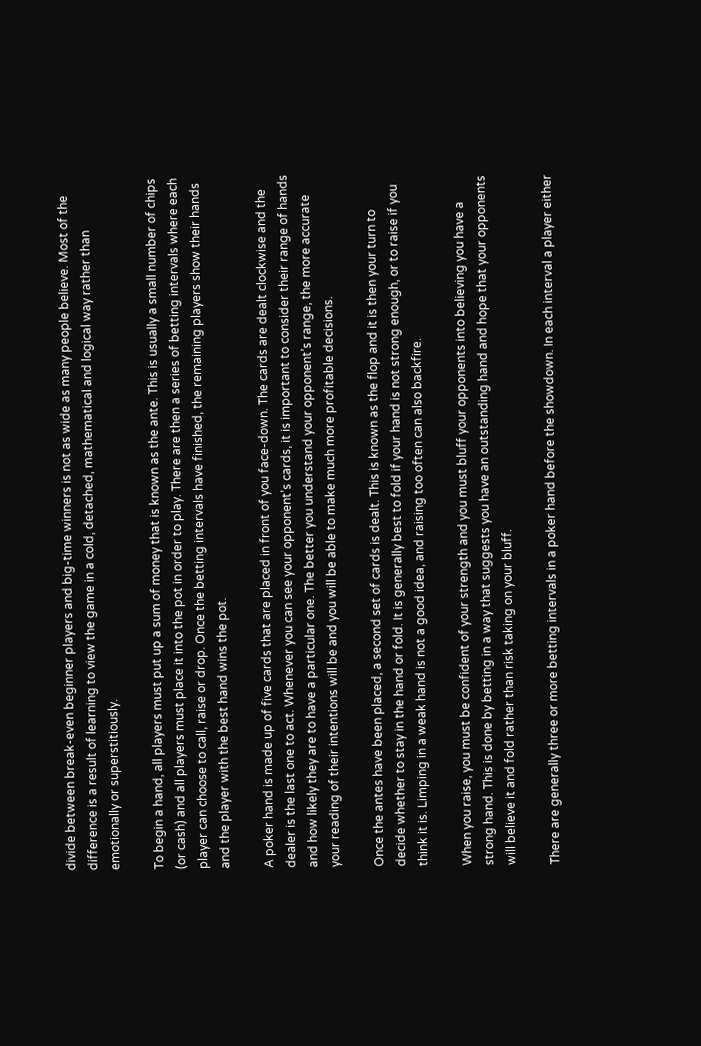divide between break-even beginner players and big-time winners is not as wide as many people believe. Most of the difference is a result of learning to view the game in a cold, detached, mathematical and logical way rather than emotionally or superstitiously.

To begin a hand, all players must put up a sum of money that is known as the ante. This is usually a small number of chips (or cash) and all players must place it into the pot in order to play. There are then a series of betting intervals where each player can choose to call, raise or drop. Once the betting intervals have finished, the remaining players show their hands and the player with the best hand wins the pot.

A poker hand is made up of five cards that are placed in front of you face-down. The cards are dealt clockwise and the dealer is the last one to act. Whenever you can see your opponent’s cards, it is important to consider their range of hands and how likely they are to have a particular one. The better you understand your opponent’s range, the more accurate your reading of their intentions will be and you will be able to make much more profitable decisions.

Once the antes have been placed, a second set of cards is dealt. This is known as the flop and it is then your turn to decide whether to stay in the hand or fold. It is generally best to fold if your hand is not strong enough, or to raise if you think it is. Limping in a weak hand is not a good idea, and raising too often can also backfire.

When you raise, you must be confident of your strength and you must bluff your opponents into believing you have a strong hand. This is done by betting in a way that suggests you have an outstanding hand and hope that your opponents will believe it and fold rather than risk taking on your bluff.

There are generally three or more betting intervals in a poker hand before the showdown. In each interval a player either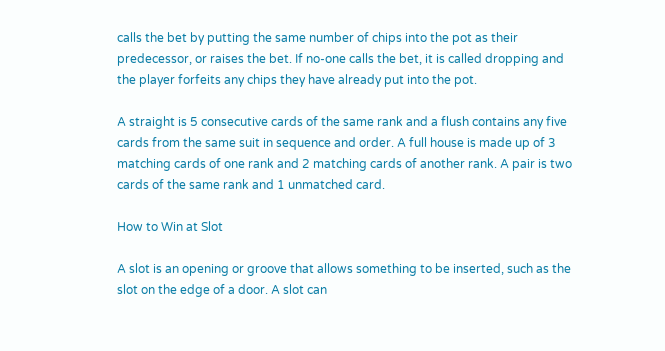calls the bet by putting the same number of chips into the pot as their predecessor, or raises the bet. If no-one calls the bet, it is called dropping and the player forfeits any chips they have already put into the pot.

A straight is 5 consecutive cards of the same rank and a flush contains any five cards from the same suit in sequence and order. A full house is made up of 3 matching cards of one rank and 2 matching cards of another rank. A pair is two cards of the same rank and 1 unmatched card.

How to Win at Slot

A slot is an opening or groove that allows something to be inserted, such as the slot on the edge of a door. A slot can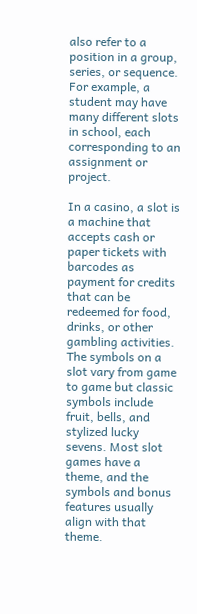also refer to a position in a group, series, or sequence. For example, a student may have many different slots in school, each corresponding to an assignment or project.

In a casino, a slot is a machine that accepts cash or paper tickets with barcodes as payment for credits that can be redeemed for food, drinks, or other gambling activities. The symbols on a slot vary from game to game but classic symbols include fruit, bells, and stylized lucky sevens. Most slot games have a theme, and the symbols and bonus features usually align with that theme.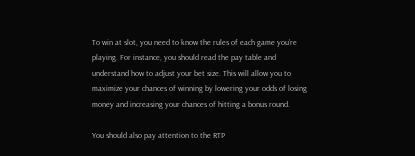To win at slot, you need to know the rules of each game you’re playing. For instance, you should read the pay table and understand how to adjust your bet size. This will allow you to maximize your chances of winning by lowering your odds of losing money and increasing your chances of hitting a bonus round.

You should also pay attention to the RTP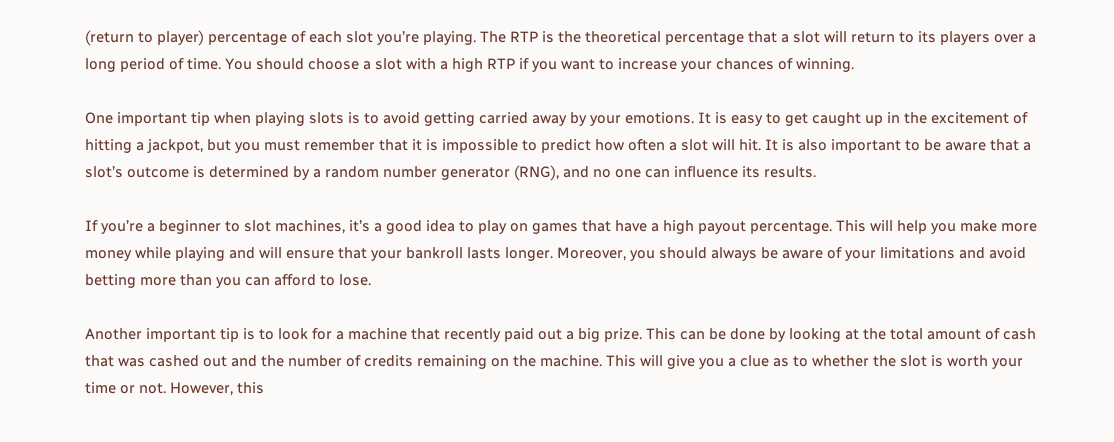(return to player) percentage of each slot you’re playing. The RTP is the theoretical percentage that a slot will return to its players over a long period of time. You should choose a slot with a high RTP if you want to increase your chances of winning.

One important tip when playing slots is to avoid getting carried away by your emotions. It is easy to get caught up in the excitement of hitting a jackpot, but you must remember that it is impossible to predict how often a slot will hit. It is also important to be aware that a slot’s outcome is determined by a random number generator (RNG), and no one can influence its results.

If you’re a beginner to slot machines, it’s a good idea to play on games that have a high payout percentage. This will help you make more money while playing and will ensure that your bankroll lasts longer. Moreover, you should always be aware of your limitations and avoid betting more than you can afford to lose.

Another important tip is to look for a machine that recently paid out a big prize. This can be done by looking at the total amount of cash that was cashed out and the number of credits remaining on the machine. This will give you a clue as to whether the slot is worth your time or not. However, this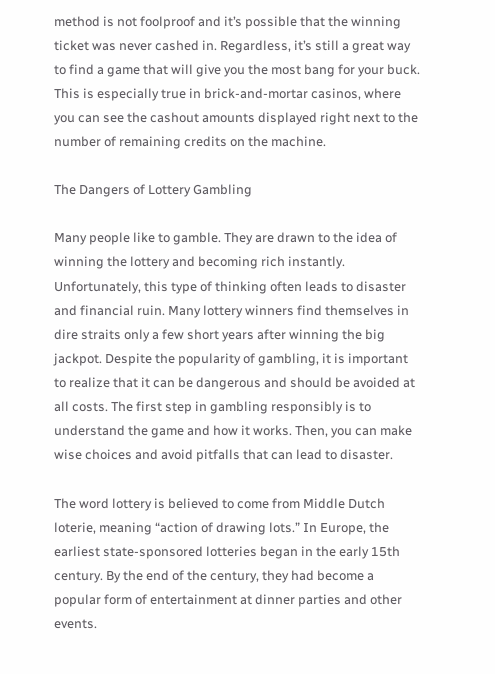method is not foolproof and it’s possible that the winning ticket was never cashed in. Regardless, it’s still a great way to find a game that will give you the most bang for your buck. This is especially true in brick-and-mortar casinos, where you can see the cashout amounts displayed right next to the number of remaining credits on the machine.

The Dangers of Lottery Gambling

Many people like to gamble. They are drawn to the idea of winning the lottery and becoming rich instantly. Unfortunately, this type of thinking often leads to disaster and financial ruin. Many lottery winners find themselves in dire straits only a few short years after winning the big jackpot. Despite the popularity of gambling, it is important to realize that it can be dangerous and should be avoided at all costs. The first step in gambling responsibly is to understand the game and how it works. Then, you can make wise choices and avoid pitfalls that can lead to disaster.

The word lottery is believed to come from Middle Dutch loterie, meaning “action of drawing lots.” In Europe, the earliest state-sponsored lotteries began in the early 15th century. By the end of the century, they had become a popular form of entertainment at dinner parties and other events.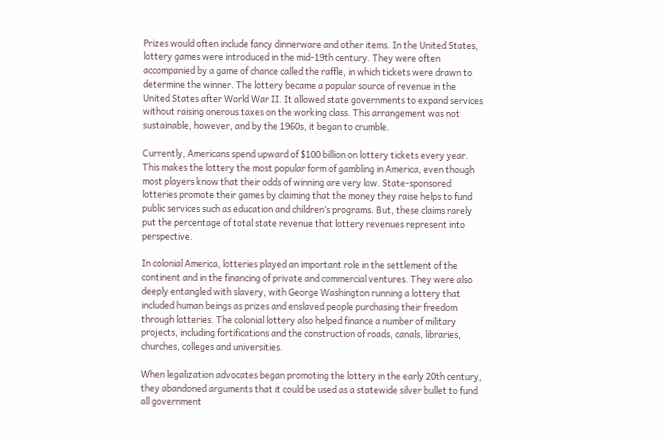Prizes would often include fancy dinnerware and other items. In the United States, lottery games were introduced in the mid-19th century. They were often accompanied by a game of chance called the raffle, in which tickets were drawn to determine the winner. The lottery became a popular source of revenue in the United States after World War II. It allowed state governments to expand services without raising onerous taxes on the working class. This arrangement was not sustainable, however, and by the 1960s, it began to crumble.

Currently, Americans spend upward of $100 billion on lottery tickets every year. This makes the lottery the most popular form of gambling in America, even though most players know that their odds of winning are very low. State-sponsored lotteries promote their games by claiming that the money they raise helps to fund public services such as education and children’s programs. But, these claims rarely put the percentage of total state revenue that lottery revenues represent into perspective.

In colonial America, lotteries played an important role in the settlement of the continent and in the financing of private and commercial ventures. They were also deeply entangled with slavery, with George Washington running a lottery that included human beings as prizes and enslaved people purchasing their freedom through lotteries. The colonial lottery also helped finance a number of military projects, including fortifications and the construction of roads, canals, libraries, churches, colleges and universities.

When legalization advocates began promoting the lottery in the early 20th century, they abandoned arguments that it could be used as a statewide silver bullet to fund all government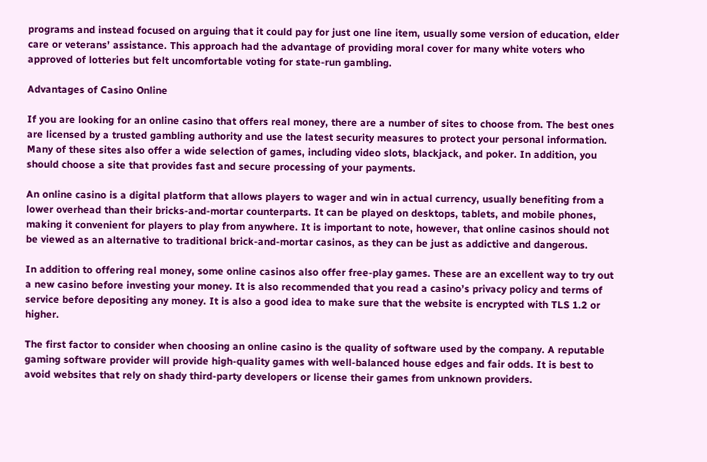programs and instead focused on arguing that it could pay for just one line item, usually some version of education, elder care or veterans’ assistance. This approach had the advantage of providing moral cover for many white voters who approved of lotteries but felt uncomfortable voting for state-run gambling.

Advantages of Casino Online

If you are looking for an online casino that offers real money, there are a number of sites to choose from. The best ones are licensed by a trusted gambling authority and use the latest security measures to protect your personal information. Many of these sites also offer a wide selection of games, including video slots, blackjack, and poker. In addition, you should choose a site that provides fast and secure processing of your payments.

An online casino is a digital platform that allows players to wager and win in actual currency, usually benefiting from a lower overhead than their bricks-and-mortar counterparts. It can be played on desktops, tablets, and mobile phones, making it convenient for players to play from anywhere. It is important to note, however, that online casinos should not be viewed as an alternative to traditional brick-and-mortar casinos, as they can be just as addictive and dangerous.

In addition to offering real money, some online casinos also offer free-play games. These are an excellent way to try out a new casino before investing your money. It is also recommended that you read a casino’s privacy policy and terms of service before depositing any money. It is also a good idea to make sure that the website is encrypted with TLS 1.2 or higher.

The first factor to consider when choosing an online casino is the quality of software used by the company. A reputable gaming software provider will provide high-quality games with well-balanced house edges and fair odds. It is best to avoid websites that rely on shady third-party developers or license their games from unknown providers.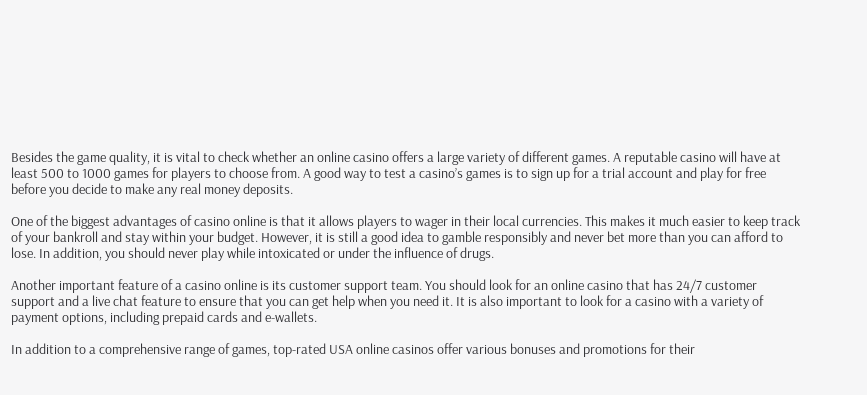Besides the game quality, it is vital to check whether an online casino offers a large variety of different games. A reputable casino will have at least 500 to 1000 games for players to choose from. A good way to test a casino’s games is to sign up for a trial account and play for free before you decide to make any real money deposits.

One of the biggest advantages of casino online is that it allows players to wager in their local currencies. This makes it much easier to keep track of your bankroll and stay within your budget. However, it is still a good idea to gamble responsibly and never bet more than you can afford to lose. In addition, you should never play while intoxicated or under the influence of drugs.

Another important feature of a casino online is its customer support team. You should look for an online casino that has 24/7 customer support and a live chat feature to ensure that you can get help when you need it. It is also important to look for a casino with a variety of payment options, including prepaid cards and e-wallets.

In addition to a comprehensive range of games, top-rated USA online casinos offer various bonuses and promotions for their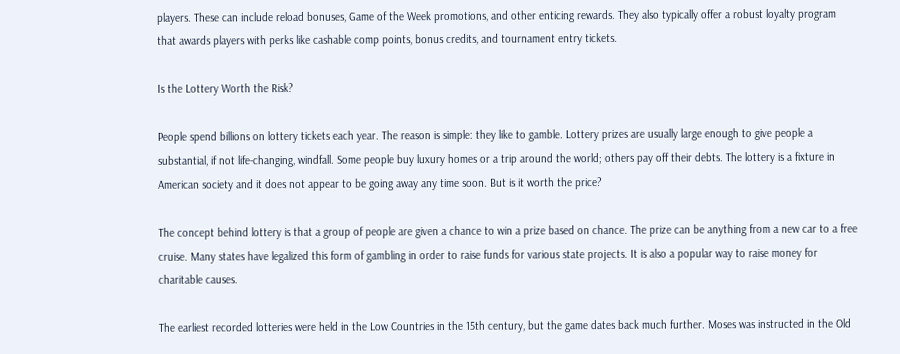players. These can include reload bonuses, Game of the Week promotions, and other enticing rewards. They also typically offer a robust loyalty program that awards players with perks like cashable comp points, bonus credits, and tournament entry tickets.

Is the Lottery Worth the Risk?

People spend billions on lottery tickets each year. The reason is simple: they like to gamble. Lottery prizes are usually large enough to give people a substantial, if not life-changing, windfall. Some people buy luxury homes or a trip around the world; others pay off their debts. The lottery is a fixture in American society and it does not appear to be going away any time soon. But is it worth the price?

The concept behind lottery is that a group of people are given a chance to win a prize based on chance. The prize can be anything from a new car to a free cruise. Many states have legalized this form of gambling in order to raise funds for various state projects. It is also a popular way to raise money for charitable causes.

The earliest recorded lotteries were held in the Low Countries in the 15th century, but the game dates back much further. Moses was instructed in the Old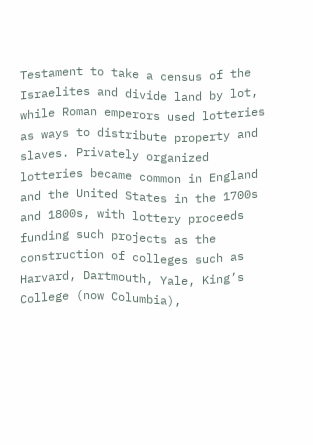Testament to take a census of the Israelites and divide land by lot, while Roman emperors used lotteries as ways to distribute property and slaves. Privately organized lotteries became common in England and the United States in the 1700s and 1800s, with lottery proceeds funding such projects as the construction of colleges such as Harvard, Dartmouth, Yale, King’s College (now Columbia),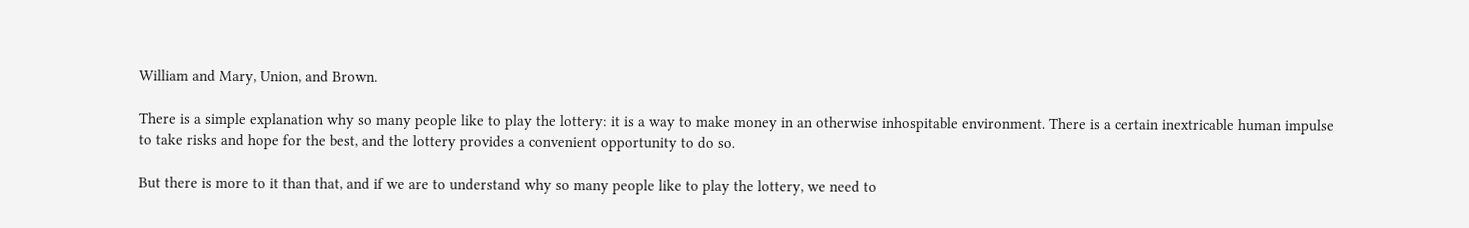William and Mary, Union, and Brown.

There is a simple explanation why so many people like to play the lottery: it is a way to make money in an otherwise inhospitable environment. There is a certain inextricable human impulse to take risks and hope for the best, and the lottery provides a convenient opportunity to do so.

But there is more to it than that, and if we are to understand why so many people like to play the lottery, we need to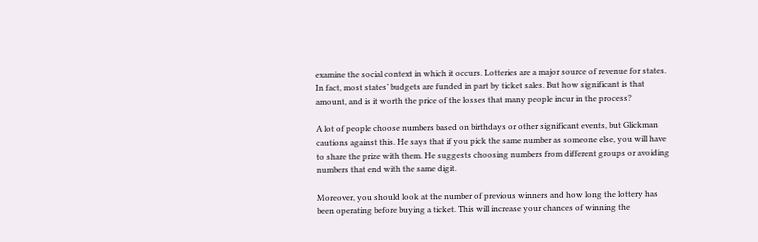examine the social context in which it occurs. Lotteries are a major source of revenue for states. In fact, most states’ budgets are funded in part by ticket sales. But how significant is that amount, and is it worth the price of the losses that many people incur in the process?

A lot of people choose numbers based on birthdays or other significant events, but Glickman cautions against this. He says that if you pick the same number as someone else, you will have to share the prize with them. He suggests choosing numbers from different groups or avoiding numbers that end with the same digit.

Moreover, you should look at the number of previous winners and how long the lottery has been operating before buying a ticket. This will increase your chances of winning the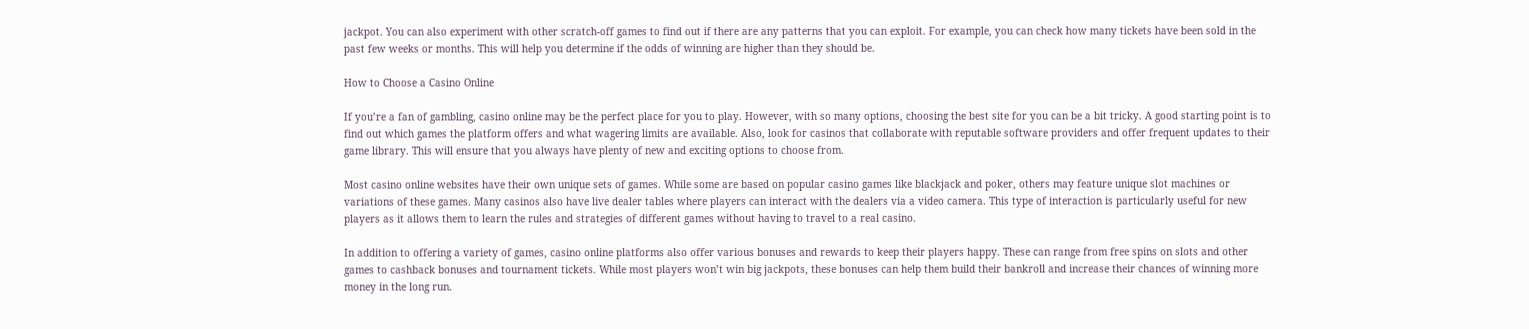jackpot. You can also experiment with other scratch-off games to find out if there are any patterns that you can exploit. For example, you can check how many tickets have been sold in the past few weeks or months. This will help you determine if the odds of winning are higher than they should be.

How to Choose a Casino Online

If you’re a fan of gambling, casino online may be the perfect place for you to play. However, with so many options, choosing the best site for you can be a bit tricky. A good starting point is to find out which games the platform offers and what wagering limits are available. Also, look for casinos that collaborate with reputable software providers and offer frequent updates to their game library. This will ensure that you always have plenty of new and exciting options to choose from.

Most casino online websites have their own unique sets of games. While some are based on popular casino games like blackjack and poker, others may feature unique slot machines or variations of these games. Many casinos also have live dealer tables where players can interact with the dealers via a video camera. This type of interaction is particularly useful for new players as it allows them to learn the rules and strategies of different games without having to travel to a real casino.

In addition to offering a variety of games, casino online platforms also offer various bonuses and rewards to keep their players happy. These can range from free spins on slots and other games to cashback bonuses and tournament tickets. While most players won’t win big jackpots, these bonuses can help them build their bankroll and increase their chances of winning more money in the long run.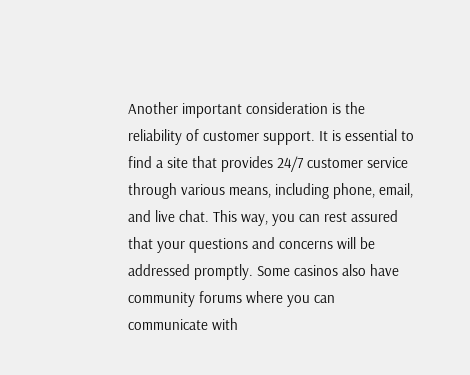Another important consideration is the reliability of customer support. It is essential to find a site that provides 24/7 customer service through various means, including phone, email, and live chat. This way, you can rest assured that your questions and concerns will be addressed promptly. Some casinos also have community forums where you can communicate with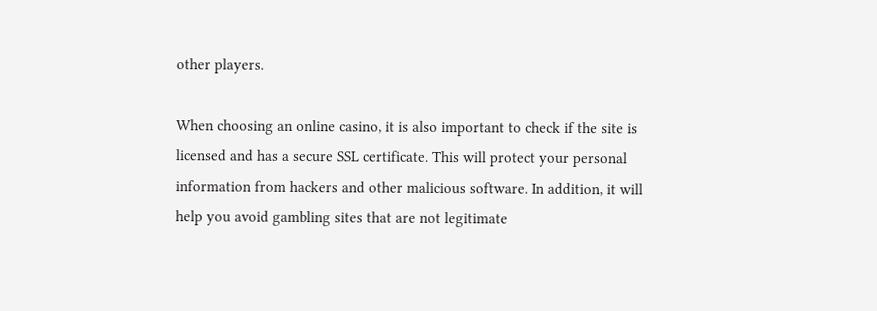other players.

When choosing an online casino, it is also important to check if the site is licensed and has a secure SSL certificate. This will protect your personal information from hackers and other malicious software. In addition, it will help you avoid gambling sites that are not legitimate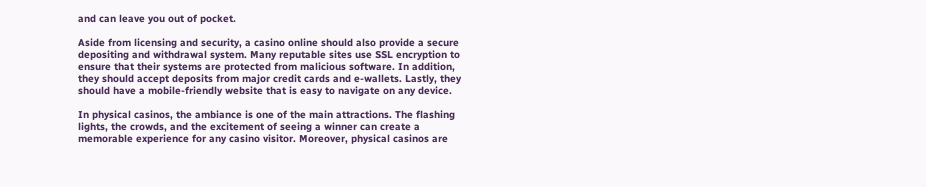and can leave you out of pocket.

Aside from licensing and security, a casino online should also provide a secure depositing and withdrawal system. Many reputable sites use SSL encryption to ensure that their systems are protected from malicious software. In addition, they should accept deposits from major credit cards and e-wallets. Lastly, they should have a mobile-friendly website that is easy to navigate on any device.

In physical casinos, the ambiance is one of the main attractions. The flashing lights, the crowds, and the excitement of seeing a winner can create a memorable experience for any casino visitor. Moreover, physical casinos are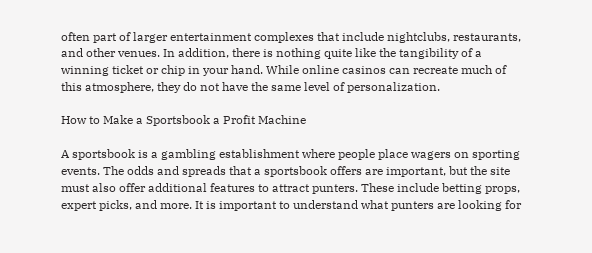often part of larger entertainment complexes that include nightclubs, restaurants, and other venues. In addition, there is nothing quite like the tangibility of a winning ticket or chip in your hand. While online casinos can recreate much of this atmosphere, they do not have the same level of personalization.

How to Make a Sportsbook a Profit Machine

A sportsbook is a gambling establishment where people place wagers on sporting events. The odds and spreads that a sportsbook offers are important, but the site must also offer additional features to attract punters. These include betting props, expert picks, and more. It is important to understand what punters are looking for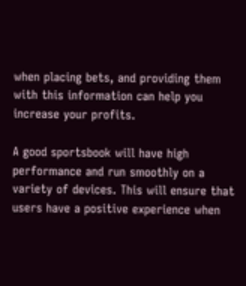when placing bets, and providing them with this information can help you increase your profits.

A good sportsbook will have high performance and run smoothly on a variety of devices. This will ensure that users have a positive experience when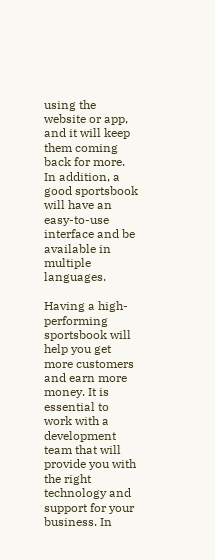using the website or app, and it will keep them coming back for more. In addition, a good sportsbook will have an easy-to-use interface and be available in multiple languages.

Having a high-performing sportsbook will help you get more customers and earn more money. It is essential to work with a development team that will provide you with the right technology and support for your business. In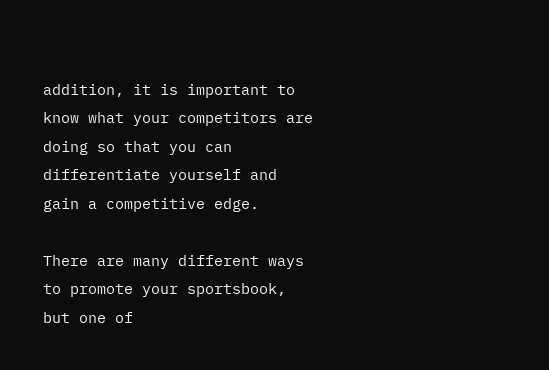addition, it is important to know what your competitors are doing so that you can differentiate yourself and gain a competitive edge.

There are many different ways to promote your sportsbook, but one of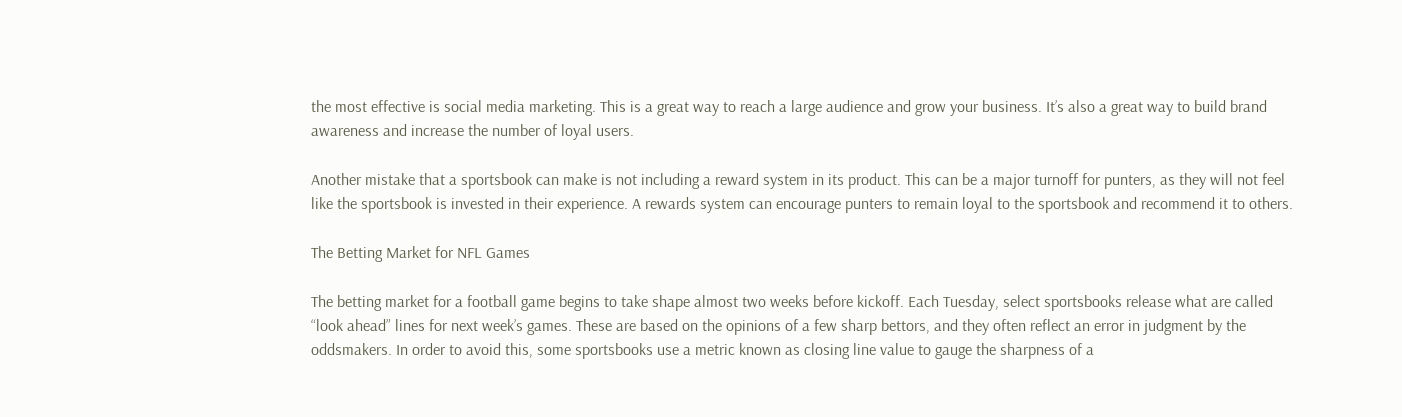the most effective is social media marketing. This is a great way to reach a large audience and grow your business. It’s also a great way to build brand awareness and increase the number of loyal users.

Another mistake that a sportsbook can make is not including a reward system in its product. This can be a major turnoff for punters, as they will not feel like the sportsbook is invested in their experience. A rewards system can encourage punters to remain loyal to the sportsbook and recommend it to others.

The Betting Market for NFL Games

The betting market for a football game begins to take shape almost two weeks before kickoff. Each Tuesday, select sportsbooks release what are called “look ahead” lines for next week’s games. These are based on the opinions of a few sharp bettors, and they often reflect an error in judgment by the oddsmakers. In order to avoid this, some sportsbooks use a metric known as closing line value to gauge the sharpness of a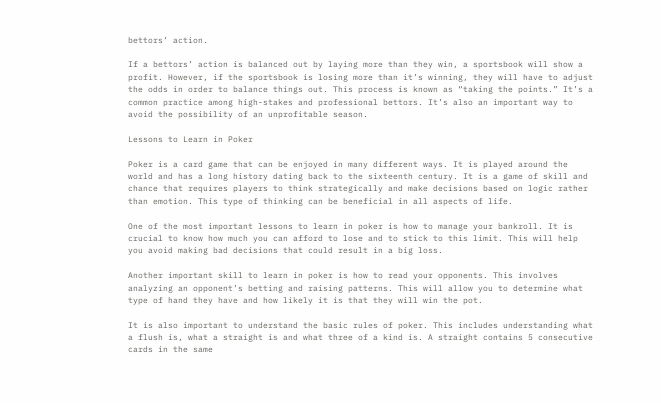bettors’ action.

If a bettors’ action is balanced out by laying more than they win, a sportsbook will show a profit. However, if the sportsbook is losing more than it’s winning, they will have to adjust the odds in order to balance things out. This process is known as “taking the points.” It’s a common practice among high-stakes and professional bettors. It’s also an important way to avoid the possibility of an unprofitable season.

Lessons to Learn in Poker

Poker is a card game that can be enjoyed in many different ways. It is played around the world and has a long history dating back to the sixteenth century. It is a game of skill and chance that requires players to think strategically and make decisions based on logic rather than emotion. This type of thinking can be beneficial in all aspects of life.

One of the most important lessons to learn in poker is how to manage your bankroll. It is crucial to know how much you can afford to lose and to stick to this limit. This will help you avoid making bad decisions that could result in a big loss.

Another important skill to learn in poker is how to read your opponents. This involves analyzing an opponent’s betting and raising patterns. This will allow you to determine what type of hand they have and how likely it is that they will win the pot.

It is also important to understand the basic rules of poker. This includes understanding what a flush is, what a straight is and what three of a kind is. A straight contains 5 consecutive cards in the same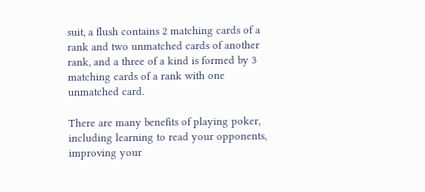suit, a flush contains 2 matching cards of a rank and two unmatched cards of another rank, and a three of a kind is formed by 3 matching cards of a rank with one unmatched card.

There are many benefits of playing poker, including learning to read your opponents, improving your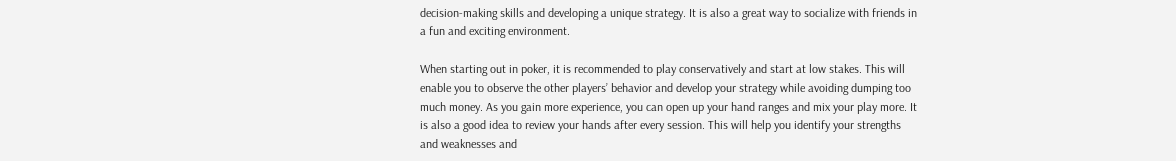decision-making skills and developing a unique strategy. It is also a great way to socialize with friends in a fun and exciting environment.

When starting out in poker, it is recommended to play conservatively and start at low stakes. This will enable you to observe the other players’ behavior and develop your strategy while avoiding dumping too much money. As you gain more experience, you can open up your hand ranges and mix your play more. It is also a good idea to review your hands after every session. This will help you identify your strengths and weaknesses and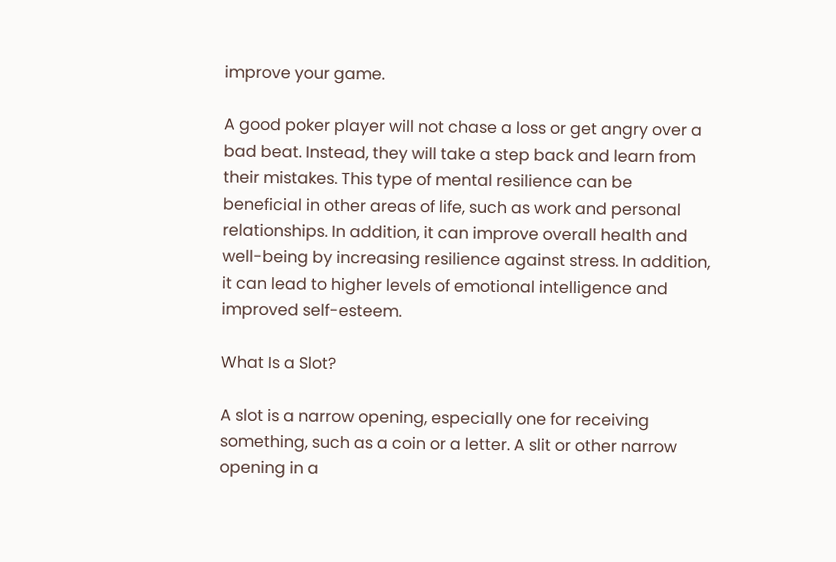improve your game.

A good poker player will not chase a loss or get angry over a bad beat. Instead, they will take a step back and learn from their mistakes. This type of mental resilience can be beneficial in other areas of life, such as work and personal relationships. In addition, it can improve overall health and well-being by increasing resilience against stress. In addition, it can lead to higher levels of emotional intelligence and improved self-esteem.

What Is a Slot?

A slot is a narrow opening, especially one for receiving something, such as a coin or a letter. A slit or other narrow opening in a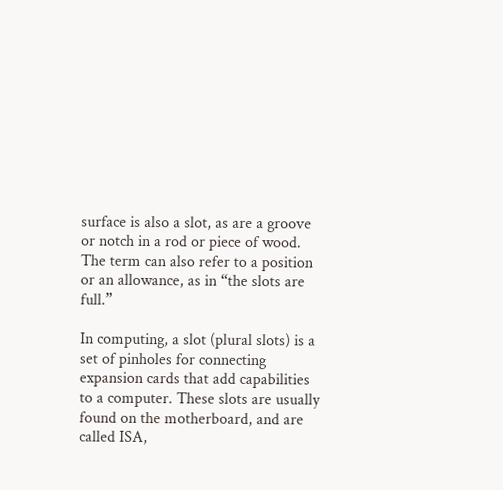surface is also a slot, as are a groove or notch in a rod or piece of wood. The term can also refer to a position or an allowance, as in “the slots are full.”

In computing, a slot (plural slots) is a set of pinholes for connecting expansion cards that add capabilities to a computer. These slots are usually found on the motherboard, and are called ISA,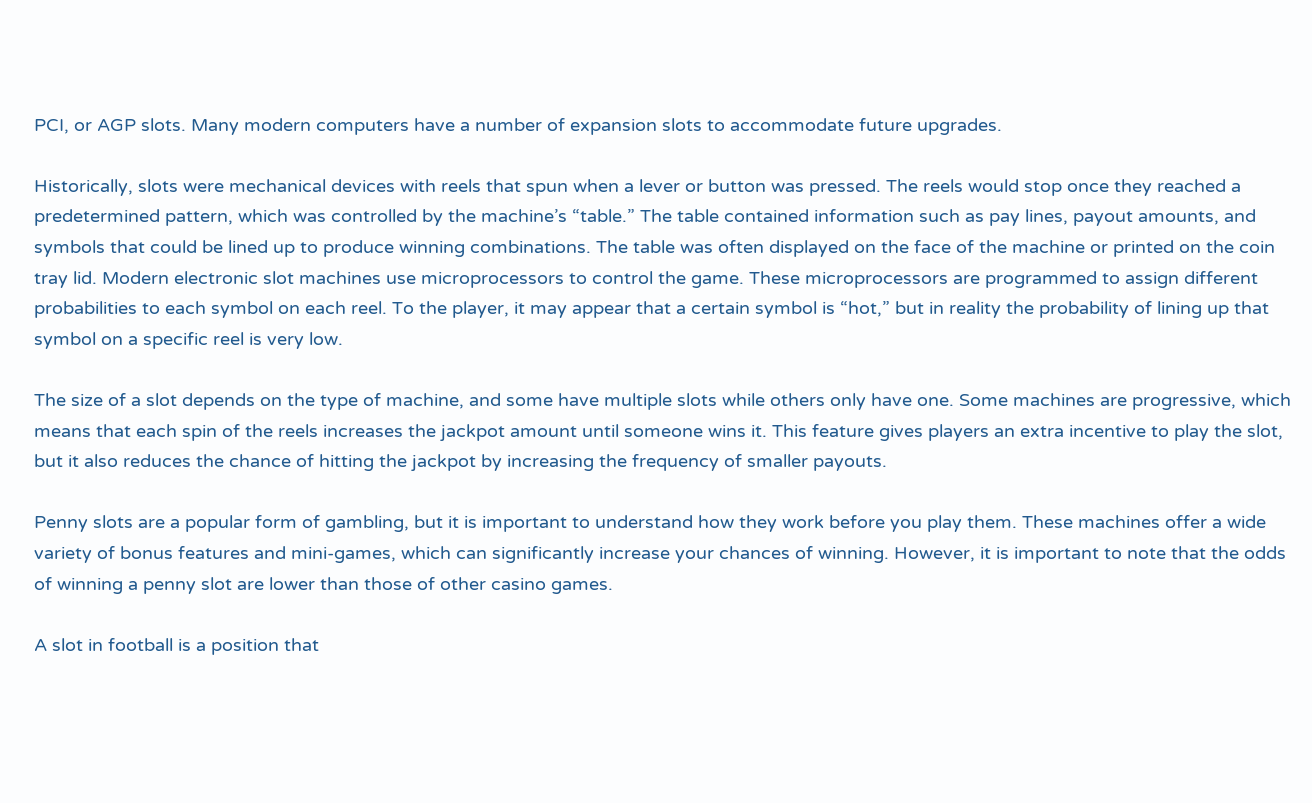PCI, or AGP slots. Many modern computers have a number of expansion slots to accommodate future upgrades.

Historically, slots were mechanical devices with reels that spun when a lever or button was pressed. The reels would stop once they reached a predetermined pattern, which was controlled by the machine’s “table.” The table contained information such as pay lines, payout amounts, and symbols that could be lined up to produce winning combinations. The table was often displayed on the face of the machine or printed on the coin tray lid. Modern electronic slot machines use microprocessors to control the game. These microprocessors are programmed to assign different probabilities to each symbol on each reel. To the player, it may appear that a certain symbol is “hot,” but in reality the probability of lining up that symbol on a specific reel is very low.

The size of a slot depends on the type of machine, and some have multiple slots while others only have one. Some machines are progressive, which means that each spin of the reels increases the jackpot amount until someone wins it. This feature gives players an extra incentive to play the slot, but it also reduces the chance of hitting the jackpot by increasing the frequency of smaller payouts.

Penny slots are a popular form of gambling, but it is important to understand how they work before you play them. These machines offer a wide variety of bonus features and mini-games, which can significantly increase your chances of winning. However, it is important to note that the odds of winning a penny slot are lower than those of other casino games.

A slot in football is a position that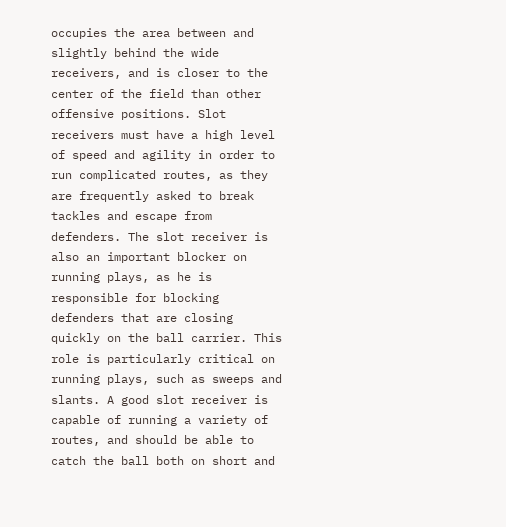occupies the area between and slightly behind the wide receivers, and is closer to the center of the field than other offensive positions. Slot receivers must have a high level of speed and agility in order to run complicated routes, as they are frequently asked to break tackles and escape from defenders. The slot receiver is also an important blocker on running plays, as he is responsible for blocking defenders that are closing quickly on the ball carrier. This role is particularly critical on running plays, such as sweeps and slants. A good slot receiver is capable of running a variety of routes, and should be able to catch the ball both on short and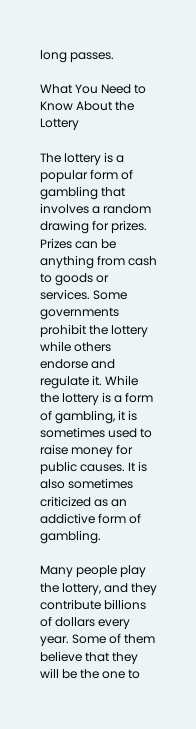long passes.

What You Need to Know About the Lottery

The lottery is a popular form of gambling that involves a random drawing for prizes. Prizes can be anything from cash to goods or services. Some governments prohibit the lottery while others endorse and regulate it. While the lottery is a form of gambling, it is sometimes used to raise money for public causes. It is also sometimes criticized as an addictive form of gambling.

Many people play the lottery, and they contribute billions of dollars every year. Some of them believe that they will be the one to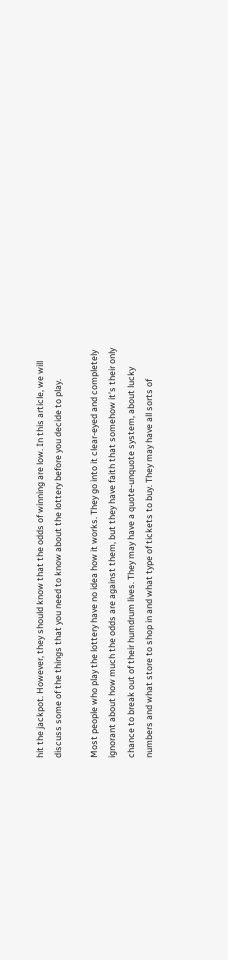hit the jackpot. However, they should know that the odds of winning are low. In this article, we will discuss some of the things that you need to know about the lottery before you decide to play.

Most people who play the lottery have no idea how it works. They go into it clear-eyed and completely ignorant about how much the odds are against them, but they have faith that somehow it’s their only chance to break out of their humdrum lives. They may have a quote-unquote system, about lucky numbers and what store to shop in and what type of tickets to buy. They may have all sorts of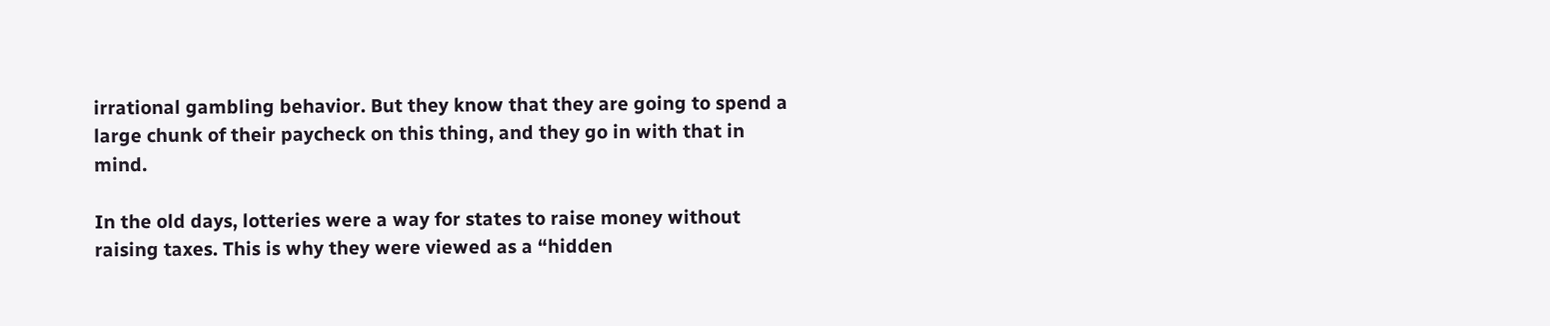irrational gambling behavior. But they know that they are going to spend a large chunk of their paycheck on this thing, and they go in with that in mind.

In the old days, lotteries were a way for states to raise money without raising taxes. This is why they were viewed as a “hidden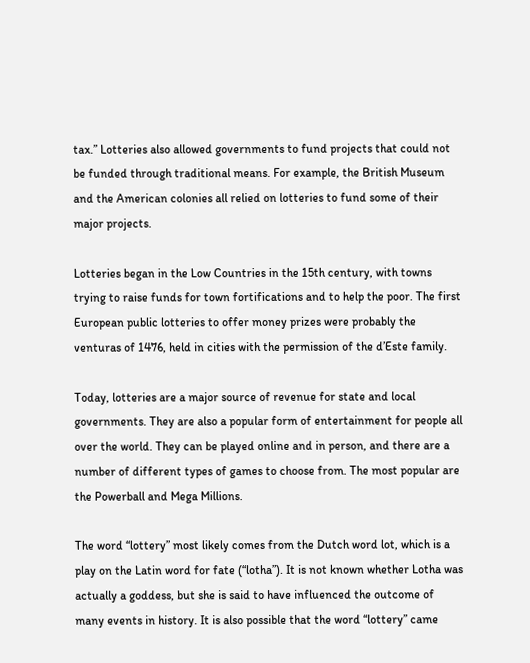tax.” Lotteries also allowed governments to fund projects that could not be funded through traditional means. For example, the British Museum and the American colonies all relied on lotteries to fund some of their major projects.

Lotteries began in the Low Countries in the 15th century, with towns trying to raise funds for town fortifications and to help the poor. The first European public lotteries to offer money prizes were probably the venturas of 1476, held in cities with the permission of the d’Este family.

Today, lotteries are a major source of revenue for state and local governments. They are also a popular form of entertainment for people all over the world. They can be played online and in person, and there are a number of different types of games to choose from. The most popular are the Powerball and Mega Millions.

The word “lottery” most likely comes from the Dutch word lot, which is a play on the Latin word for fate (“lotha”). It is not known whether Lotha was actually a goddess, but she is said to have influenced the outcome of many events in history. It is also possible that the word “lottery” came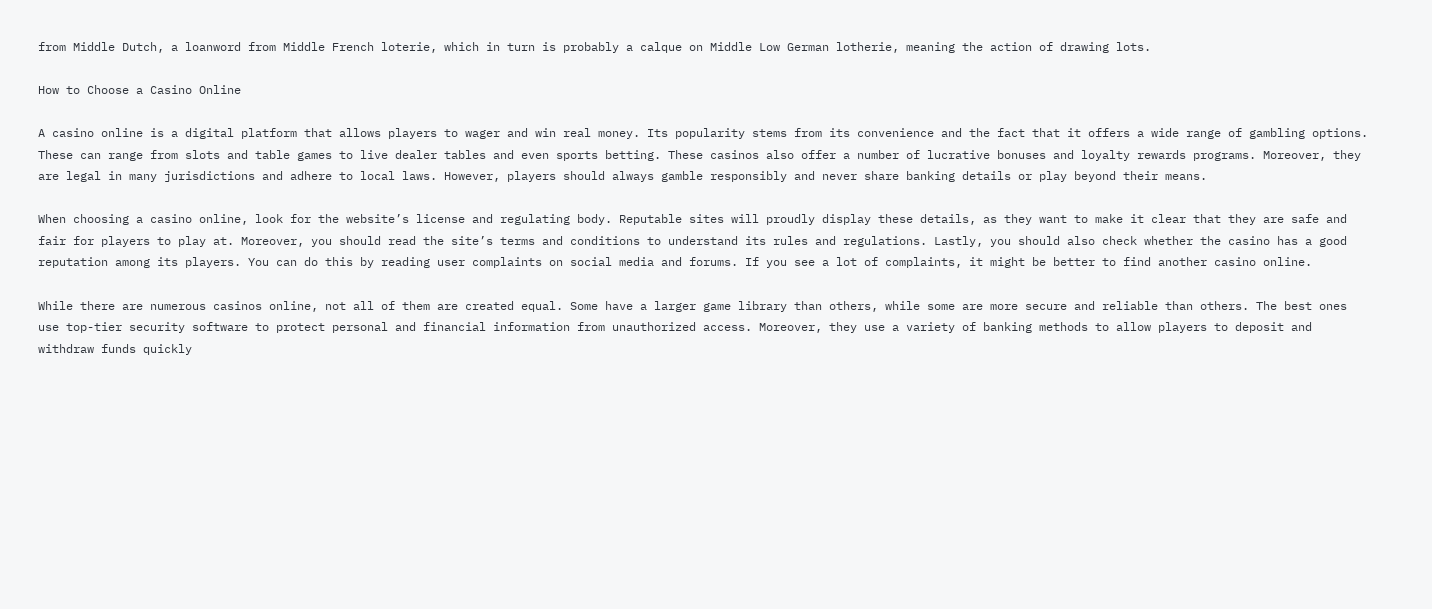from Middle Dutch, a loanword from Middle French loterie, which in turn is probably a calque on Middle Low German lotherie, meaning the action of drawing lots.

How to Choose a Casino Online

A casino online is a digital platform that allows players to wager and win real money. Its popularity stems from its convenience and the fact that it offers a wide range of gambling options. These can range from slots and table games to live dealer tables and even sports betting. These casinos also offer a number of lucrative bonuses and loyalty rewards programs. Moreover, they are legal in many jurisdictions and adhere to local laws. However, players should always gamble responsibly and never share banking details or play beyond their means.

When choosing a casino online, look for the website’s license and regulating body. Reputable sites will proudly display these details, as they want to make it clear that they are safe and fair for players to play at. Moreover, you should read the site’s terms and conditions to understand its rules and regulations. Lastly, you should also check whether the casino has a good reputation among its players. You can do this by reading user complaints on social media and forums. If you see a lot of complaints, it might be better to find another casino online.

While there are numerous casinos online, not all of them are created equal. Some have a larger game library than others, while some are more secure and reliable than others. The best ones use top-tier security software to protect personal and financial information from unauthorized access. Moreover, they use a variety of banking methods to allow players to deposit and withdraw funds quickly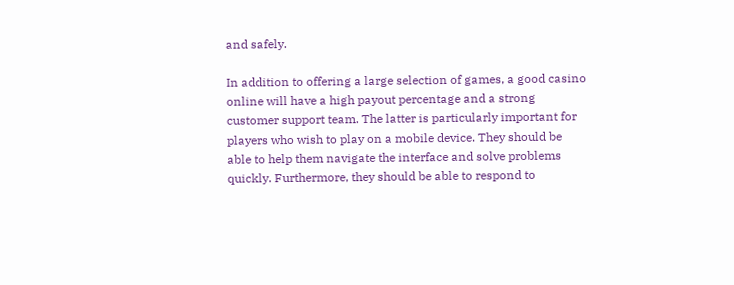and safely.

In addition to offering a large selection of games, a good casino online will have a high payout percentage and a strong customer support team. The latter is particularly important for players who wish to play on a mobile device. They should be able to help them navigate the interface and solve problems quickly. Furthermore, they should be able to respond to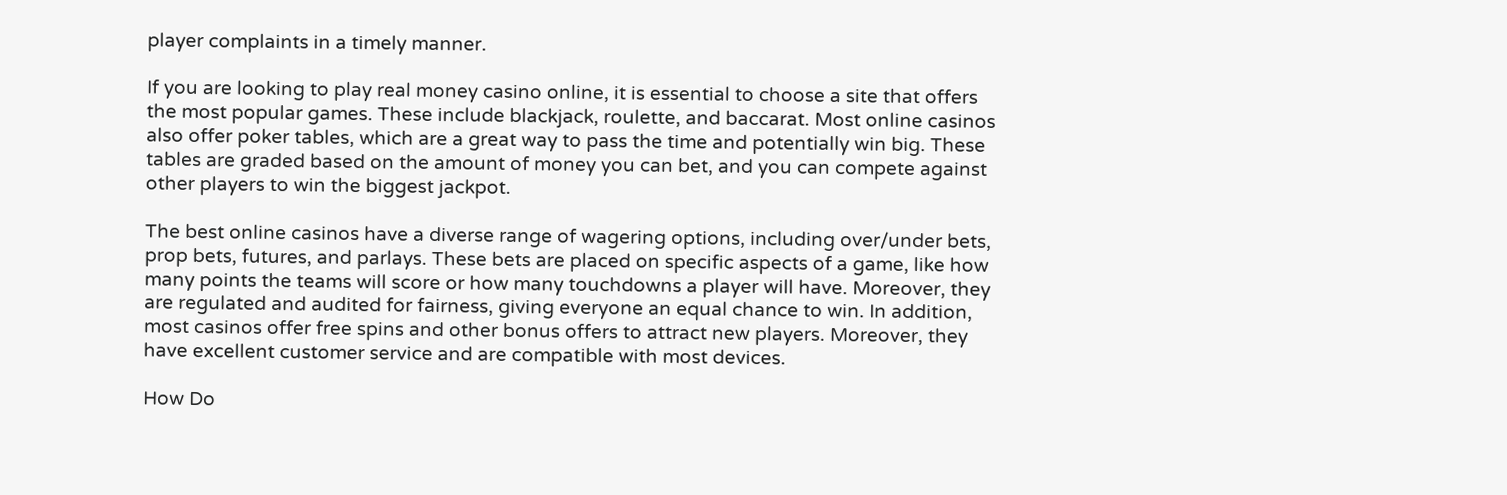player complaints in a timely manner.

If you are looking to play real money casino online, it is essential to choose a site that offers the most popular games. These include blackjack, roulette, and baccarat. Most online casinos also offer poker tables, which are a great way to pass the time and potentially win big. These tables are graded based on the amount of money you can bet, and you can compete against other players to win the biggest jackpot.

The best online casinos have a diverse range of wagering options, including over/under bets, prop bets, futures, and parlays. These bets are placed on specific aspects of a game, like how many points the teams will score or how many touchdowns a player will have. Moreover, they are regulated and audited for fairness, giving everyone an equal chance to win. In addition, most casinos offer free spins and other bonus offers to attract new players. Moreover, they have excellent customer service and are compatible with most devices.

How Do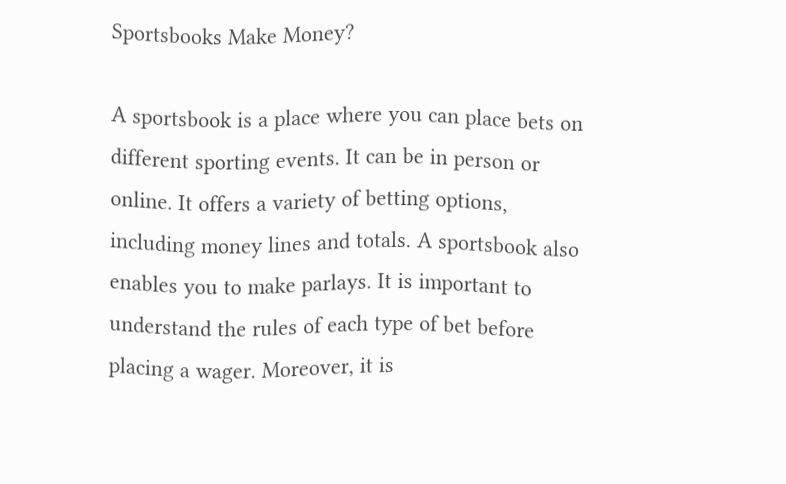Sportsbooks Make Money?

A sportsbook is a place where you can place bets on different sporting events. It can be in person or online. It offers a variety of betting options, including money lines and totals. A sportsbook also enables you to make parlays. It is important to understand the rules of each type of bet before placing a wager. Moreover, it is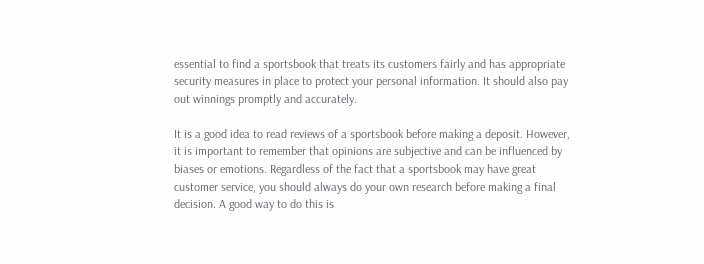essential to find a sportsbook that treats its customers fairly and has appropriate security measures in place to protect your personal information. It should also pay out winnings promptly and accurately.

It is a good idea to read reviews of a sportsbook before making a deposit. However, it is important to remember that opinions are subjective and can be influenced by biases or emotions. Regardless of the fact that a sportsbook may have great customer service, you should always do your own research before making a final decision. A good way to do this is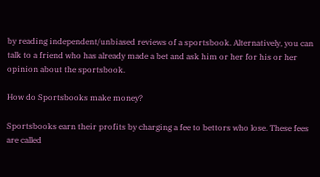by reading independent/unbiased reviews of a sportsbook. Alternatively, you can talk to a friend who has already made a bet and ask him or her for his or her opinion about the sportsbook.

How do Sportsbooks make money?

Sportsbooks earn their profits by charging a fee to bettors who lose. These fees are called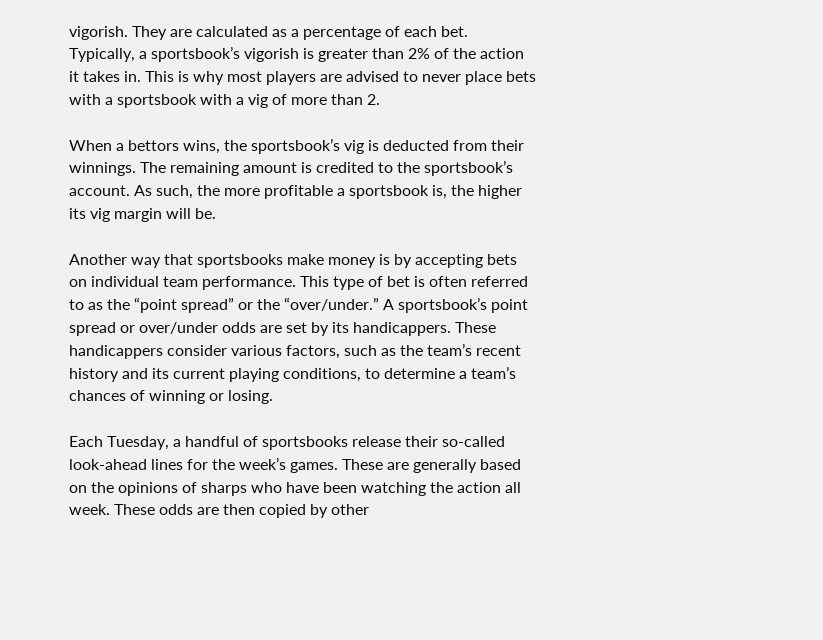vigorish. They are calculated as a percentage of each bet. Typically, a sportsbook’s vigorish is greater than 2% of the action it takes in. This is why most players are advised to never place bets with a sportsbook with a vig of more than 2.

When a bettors wins, the sportsbook’s vig is deducted from their winnings. The remaining amount is credited to the sportsbook’s account. As such, the more profitable a sportsbook is, the higher its vig margin will be.

Another way that sportsbooks make money is by accepting bets on individual team performance. This type of bet is often referred to as the “point spread” or the “over/under.” A sportsbook’s point spread or over/under odds are set by its handicappers. These handicappers consider various factors, such as the team’s recent history and its current playing conditions, to determine a team’s chances of winning or losing.

Each Tuesday, a handful of sportsbooks release their so-called look-ahead lines for the week’s games. These are generally based on the opinions of sharps who have been watching the action all week. These odds are then copied by other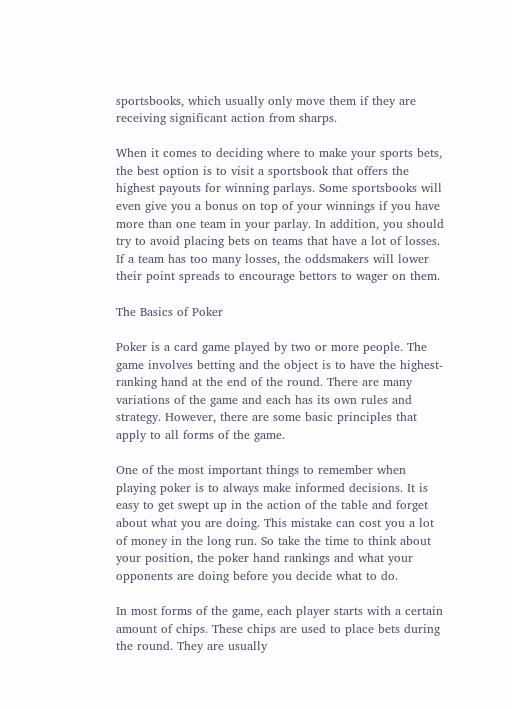sportsbooks, which usually only move them if they are receiving significant action from sharps.

When it comes to deciding where to make your sports bets, the best option is to visit a sportsbook that offers the highest payouts for winning parlays. Some sportsbooks will even give you a bonus on top of your winnings if you have more than one team in your parlay. In addition, you should try to avoid placing bets on teams that have a lot of losses. If a team has too many losses, the oddsmakers will lower their point spreads to encourage bettors to wager on them.

The Basics of Poker

Poker is a card game played by two or more people. The game involves betting and the object is to have the highest-ranking hand at the end of the round. There are many variations of the game and each has its own rules and strategy. However, there are some basic principles that apply to all forms of the game.

One of the most important things to remember when playing poker is to always make informed decisions. It is easy to get swept up in the action of the table and forget about what you are doing. This mistake can cost you a lot of money in the long run. So take the time to think about your position, the poker hand rankings and what your opponents are doing before you decide what to do.

In most forms of the game, each player starts with a certain amount of chips. These chips are used to place bets during the round. They are usually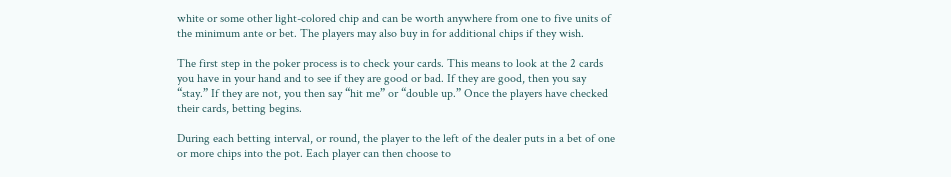white or some other light-colored chip and can be worth anywhere from one to five units of the minimum ante or bet. The players may also buy in for additional chips if they wish.

The first step in the poker process is to check your cards. This means to look at the 2 cards you have in your hand and to see if they are good or bad. If they are good, then you say “stay.” If they are not, you then say “hit me” or “double up.” Once the players have checked their cards, betting begins.

During each betting interval, or round, the player to the left of the dealer puts in a bet of one or more chips into the pot. Each player can then choose to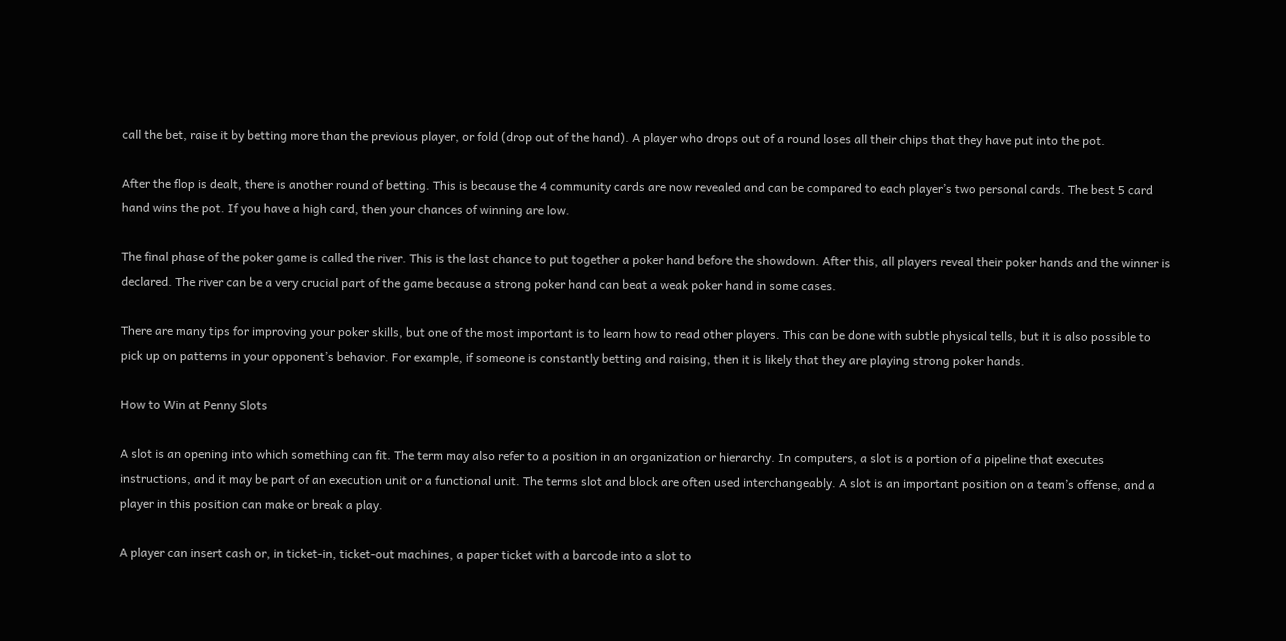call the bet, raise it by betting more than the previous player, or fold (drop out of the hand). A player who drops out of a round loses all their chips that they have put into the pot.

After the flop is dealt, there is another round of betting. This is because the 4 community cards are now revealed and can be compared to each player’s two personal cards. The best 5 card hand wins the pot. If you have a high card, then your chances of winning are low.

The final phase of the poker game is called the river. This is the last chance to put together a poker hand before the showdown. After this, all players reveal their poker hands and the winner is declared. The river can be a very crucial part of the game because a strong poker hand can beat a weak poker hand in some cases.

There are many tips for improving your poker skills, but one of the most important is to learn how to read other players. This can be done with subtle physical tells, but it is also possible to pick up on patterns in your opponent’s behavior. For example, if someone is constantly betting and raising, then it is likely that they are playing strong poker hands.

How to Win at Penny Slots

A slot is an opening into which something can fit. The term may also refer to a position in an organization or hierarchy. In computers, a slot is a portion of a pipeline that executes instructions, and it may be part of an execution unit or a functional unit. The terms slot and block are often used interchangeably. A slot is an important position on a team’s offense, and a player in this position can make or break a play.

A player can insert cash or, in ticket-in, ticket-out machines, a paper ticket with a barcode into a slot to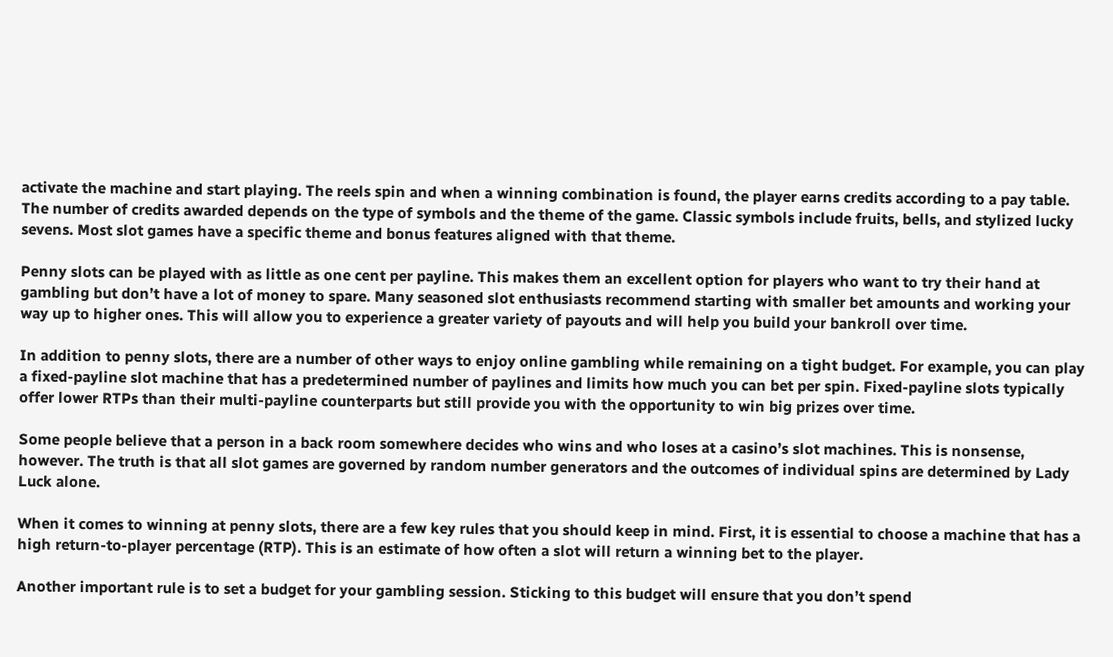activate the machine and start playing. The reels spin and when a winning combination is found, the player earns credits according to a pay table. The number of credits awarded depends on the type of symbols and the theme of the game. Classic symbols include fruits, bells, and stylized lucky sevens. Most slot games have a specific theme and bonus features aligned with that theme.

Penny slots can be played with as little as one cent per payline. This makes them an excellent option for players who want to try their hand at gambling but don’t have a lot of money to spare. Many seasoned slot enthusiasts recommend starting with smaller bet amounts and working your way up to higher ones. This will allow you to experience a greater variety of payouts and will help you build your bankroll over time.

In addition to penny slots, there are a number of other ways to enjoy online gambling while remaining on a tight budget. For example, you can play a fixed-payline slot machine that has a predetermined number of paylines and limits how much you can bet per spin. Fixed-payline slots typically offer lower RTPs than their multi-payline counterparts but still provide you with the opportunity to win big prizes over time.

Some people believe that a person in a back room somewhere decides who wins and who loses at a casino’s slot machines. This is nonsense, however. The truth is that all slot games are governed by random number generators and the outcomes of individual spins are determined by Lady Luck alone.

When it comes to winning at penny slots, there are a few key rules that you should keep in mind. First, it is essential to choose a machine that has a high return-to-player percentage (RTP). This is an estimate of how often a slot will return a winning bet to the player.

Another important rule is to set a budget for your gambling session. Sticking to this budget will ensure that you don’t spend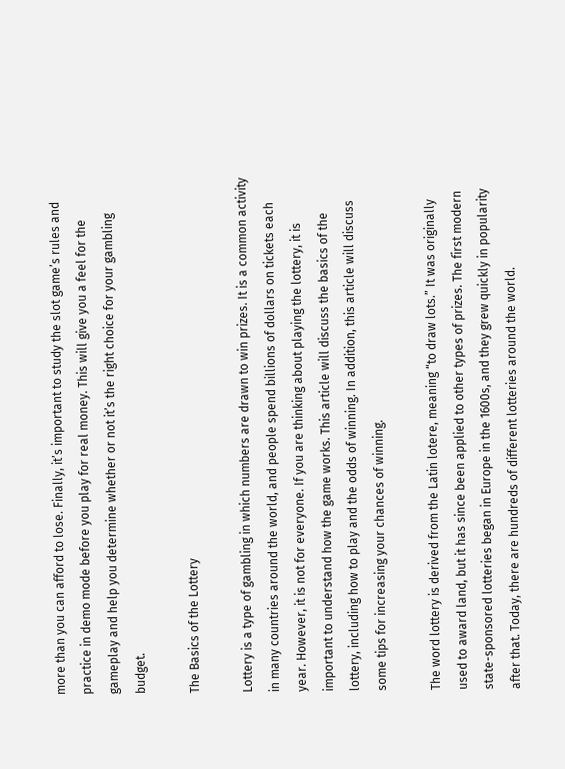more than you can afford to lose. Finally, it’s important to study the slot game’s rules and practice in demo mode before you play for real money. This will give you a feel for the gameplay and help you determine whether or not it’s the right choice for your gambling budget.

The Basics of the Lottery

Lottery is a type of gambling in which numbers are drawn to win prizes. It is a common activity in many countries around the world, and people spend billions of dollars on tickets each year. However, it is not for everyone. If you are thinking about playing the lottery, it is important to understand how the game works. This article will discuss the basics of the lottery, including how to play and the odds of winning. In addition, this article will discuss some tips for increasing your chances of winning.

The word lottery is derived from the Latin lotere, meaning “to draw lots.” It was originally used to award land, but it has since been applied to other types of prizes. The first modern state-sponsored lotteries began in Europe in the 1600s, and they grew quickly in popularity after that. Today, there are hundreds of different lotteries around the world.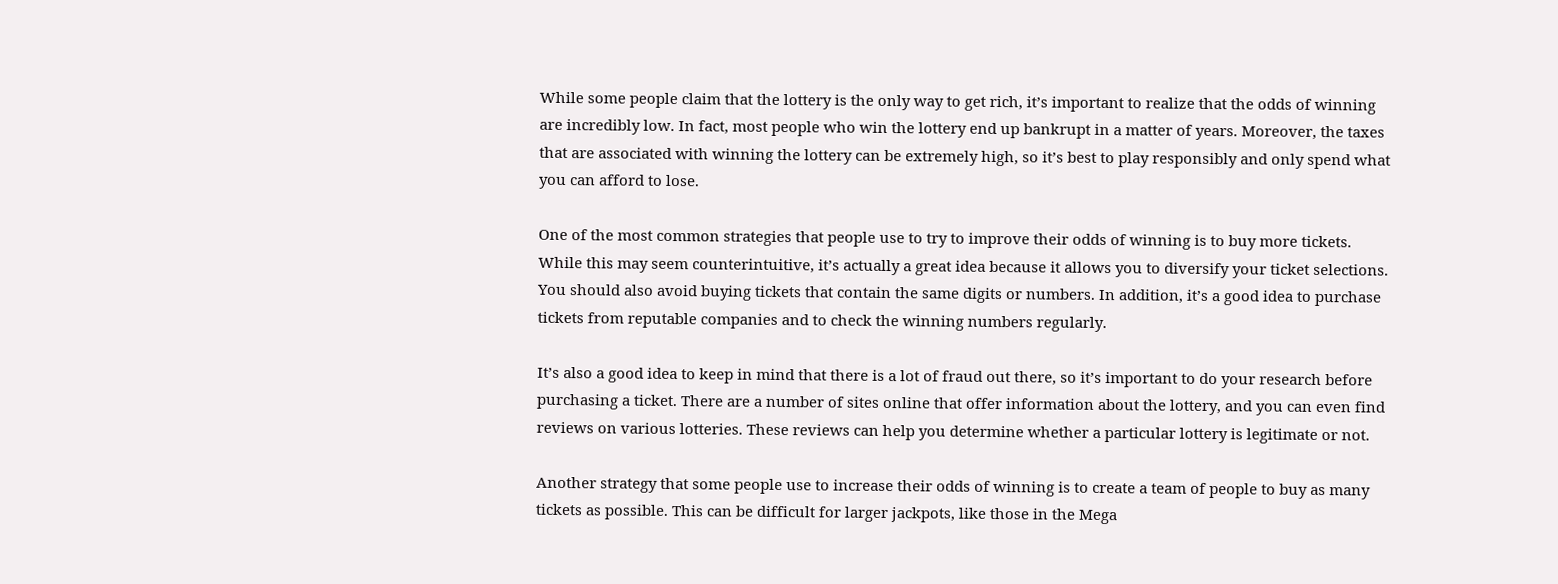While some people claim that the lottery is the only way to get rich, it’s important to realize that the odds of winning are incredibly low. In fact, most people who win the lottery end up bankrupt in a matter of years. Moreover, the taxes that are associated with winning the lottery can be extremely high, so it’s best to play responsibly and only spend what you can afford to lose.

One of the most common strategies that people use to try to improve their odds of winning is to buy more tickets. While this may seem counterintuitive, it’s actually a great idea because it allows you to diversify your ticket selections. You should also avoid buying tickets that contain the same digits or numbers. In addition, it’s a good idea to purchase tickets from reputable companies and to check the winning numbers regularly.

It’s also a good idea to keep in mind that there is a lot of fraud out there, so it’s important to do your research before purchasing a ticket. There are a number of sites online that offer information about the lottery, and you can even find reviews on various lotteries. These reviews can help you determine whether a particular lottery is legitimate or not.

Another strategy that some people use to increase their odds of winning is to create a team of people to buy as many tickets as possible. This can be difficult for larger jackpots, like those in the Mega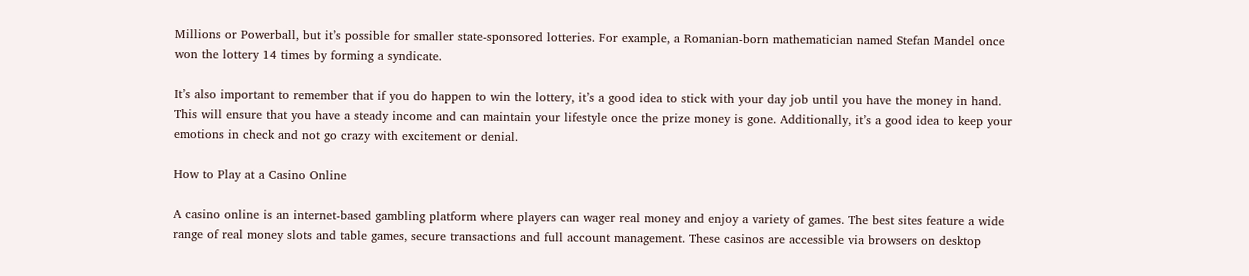Millions or Powerball, but it’s possible for smaller state-sponsored lotteries. For example, a Romanian-born mathematician named Stefan Mandel once won the lottery 14 times by forming a syndicate.

It’s also important to remember that if you do happen to win the lottery, it’s a good idea to stick with your day job until you have the money in hand. This will ensure that you have a steady income and can maintain your lifestyle once the prize money is gone. Additionally, it’s a good idea to keep your emotions in check and not go crazy with excitement or denial.

How to Play at a Casino Online

A casino online is an internet-based gambling platform where players can wager real money and enjoy a variety of games. The best sites feature a wide range of real money slots and table games, secure transactions and full account management. These casinos are accessible via browsers on desktop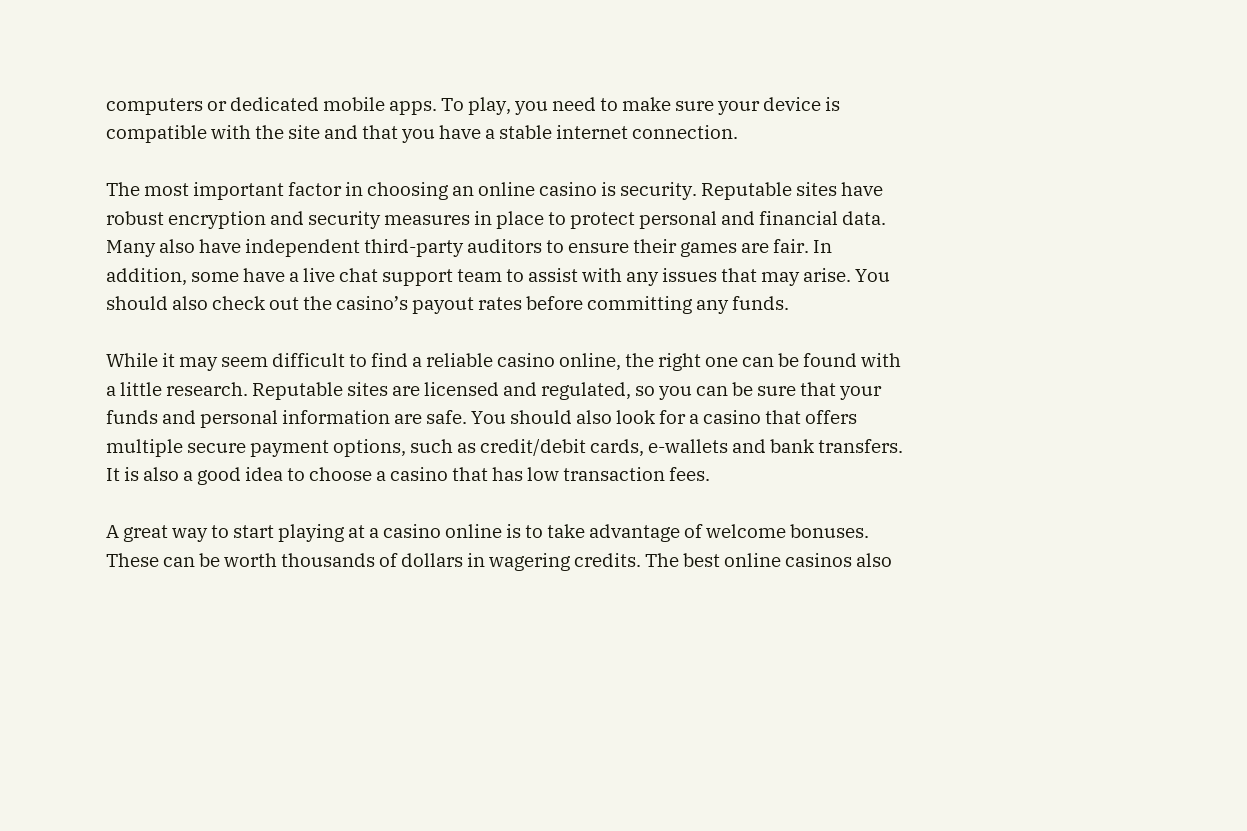computers or dedicated mobile apps. To play, you need to make sure your device is compatible with the site and that you have a stable internet connection.

The most important factor in choosing an online casino is security. Reputable sites have robust encryption and security measures in place to protect personal and financial data. Many also have independent third-party auditors to ensure their games are fair. In addition, some have a live chat support team to assist with any issues that may arise. You should also check out the casino’s payout rates before committing any funds.

While it may seem difficult to find a reliable casino online, the right one can be found with a little research. Reputable sites are licensed and regulated, so you can be sure that your funds and personal information are safe. You should also look for a casino that offers multiple secure payment options, such as credit/debit cards, e-wallets and bank transfers. It is also a good idea to choose a casino that has low transaction fees.

A great way to start playing at a casino online is to take advantage of welcome bonuses. These can be worth thousands of dollars in wagering credits. The best online casinos also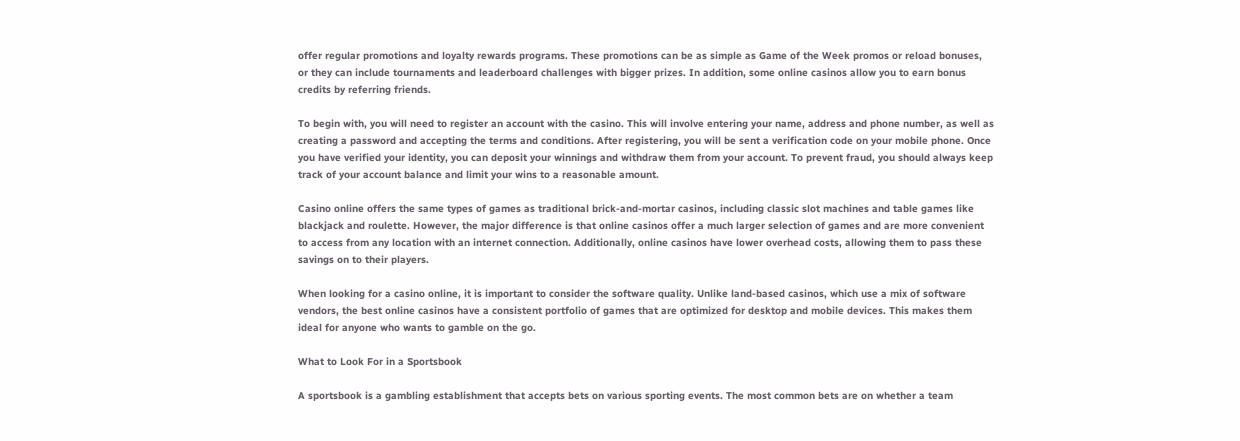offer regular promotions and loyalty rewards programs. These promotions can be as simple as Game of the Week promos or reload bonuses, or they can include tournaments and leaderboard challenges with bigger prizes. In addition, some online casinos allow you to earn bonus credits by referring friends.

To begin with, you will need to register an account with the casino. This will involve entering your name, address and phone number, as well as creating a password and accepting the terms and conditions. After registering, you will be sent a verification code on your mobile phone. Once you have verified your identity, you can deposit your winnings and withdraw them from your account. To prevent fraud, you should always keep track of your account balance and limit your wins to a reasonable amount.

Casino online offers the same types of games as traditional brick-and-mortar casinos, including classic slot machines and table games like blackjack and roulette. However, the major difference is that online casinos offer a much larger selection of games and are more convenient to access from any location with an internet connection. Additionally, online casinos have lower overhead costs, allowing them to pass these savings on to their players.

When looking for a casino online, it is important to consider the software quality. Unlike land-based casinos, which use a mix of software vendors, the best online casinos have a consistent portfolio of games that are optimized for desktop and mobile devices. This makes them ideal for anyone who wants to gamble on the go.

What to Look For in a Sportsbook

A sportsbook is a gambling establishment that accepts bets on various sporting events. The most common bets are on whether a team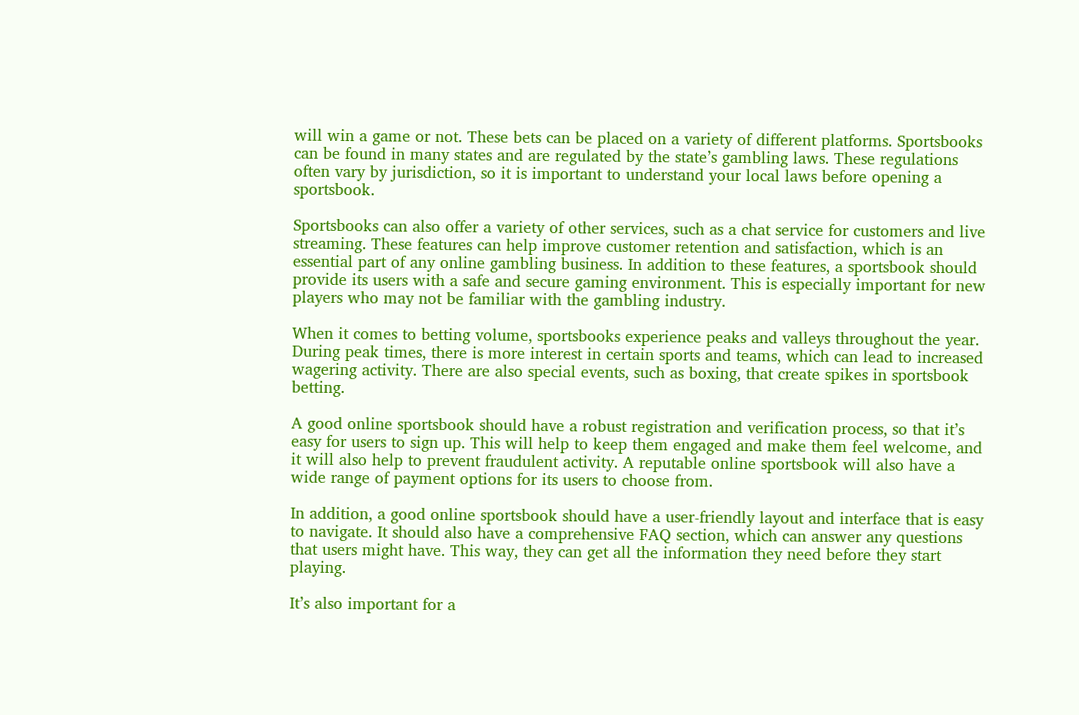will win a game or not. These bets can be placed on a variety of different platforms. Sportsbooks can be found in many states and are regulated by the state’s gambling laws. These regulations often vary by jurisdiction, so it is important to understand your local laws before opening a sportsbook.

Sportsbooks can also offer a variety of other services, such as a chat service for customers and live streaming. These features can help improve customer retention and satisfaction, which is an essential part of any online gambling business. In addition to these features, a sportsbook should provide its users with a safe and secure gaming environment. This is especially important for new players who may not be familiar with the gambling industry.

When it comes to betting volume, sportsbooks experience peaks and valleys throughout the year. During peak times, there is more interest in certain sports and teams, which can lead to increased wagering activity. There are also special events, such as boxing, that create spikes in sportsbook betting.

A good online sportsbook should have a robust registration and verification process, so that it’s easy for users to sign up. This will help to keep them engaged and make them feel welcome, and it will also help to prevent fraudulent activity. A reputable online sportsbook will also have a wide range of payment options for its users to choose from.

In addition, a good online sportsbook should have a user-friendly layout and interface that is easy to navigate. It should also have a comprehensive FAQ section, which can answer any questions that users might have. This way, they can get all the information they need before they start playing.

It’s also important for a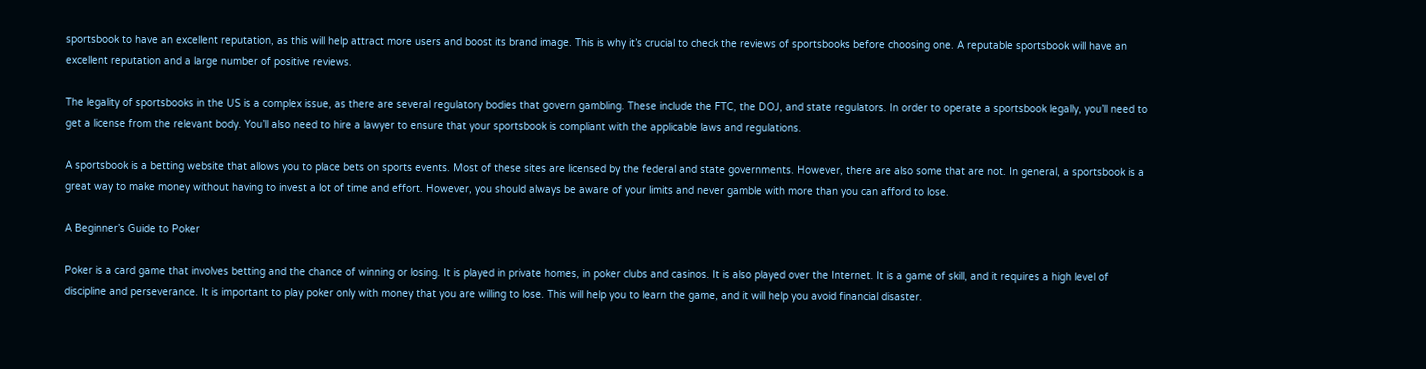sportsbook to have an excellent reputation, as this will help attract more users and boost its brand image. This is why it’s crucial to check the reviews of sportsbooks before choosing one. A reputable sportsbook will have an excellent reputation and a large number of positive reviews.

The legality of sportsbooks in the US is a complex issue, as there are several regulatory bodies that govern gambling. These include the FTC, the DOJ, and state regulators. In order to operate a sportsbook legally, you’ll need to get a license from the relevant body. You’ll also need to hire a lawyer to ensure that your sportsbook is compliant with the applicable laws and regulations.

A sportsbook is a betting website that allows you to place bets on sports events. Most of these sites are licensed by the federal and state governments. However, there are also some that are not. In general, a sportsbook is a great way to make money without having to invest a lot of time and effort. However, you should always be aware of your limits and never gamble with more than you can afford to lose.

A Beginner’s Guide to Poker

Poker is a card game that involves betting and the chance of winning or losing. It is played in private homes, in poker clubs and casinos. It is also played over the Internet. It is a game of skill, and it requires a high level of discipline and perseverance. It is important to play poker only with money that you are willing to lose. This will help you to learn the game, and it will help you avoid financial disaster.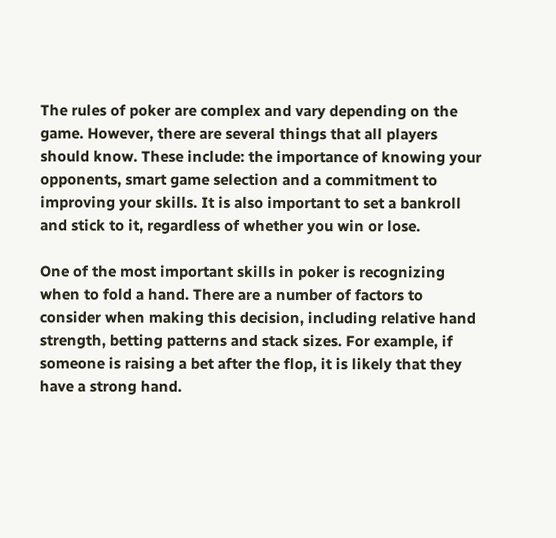The rules of poker are complex and vary depending on the game. However, there are several things that all players should know. These include: the importance of knowing your opponents, smart game selection and a commitment to improving your skills. It is also important to set a bankroll and stick to it, regardless of whether you win or lose.

One of the most important skills in poker is recognizing when to fold a hand. There are a number of factors to consider when making this decision, including relative hand strength, betting patterns and stack sizes. For example, if someone is raising a bet after the flop, it is likely that they have a strong hand.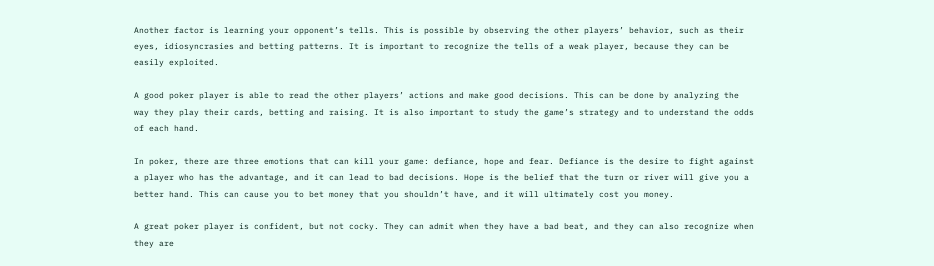Another factor is learning your opponent’s tells. This is possible by observing the other players’ behavior, such as their eyes, idiosyncrasies and betting patterns. It is important to recognize the tells of a weak player, because they can be easily exploited.

A good poker player is able to read the other players’ actions and make good decisions. This can be done by analyzing the way they play their cards, betting and raising. It is also important to study the game’s strategy and to understand the odds of each hand.

In poker, there are three emotions that can kill your game: defiance, hope and fear. Defiance is the desire to fight against a player who has the advantage, and it can lead to bad decisions. Hope is the belief that the turn or river will give you a better hand. This can cause you to bet money that you shouldn’t have, and it will ultimately cost you money.

A great poker player is confident, but not cocky. They can admit when they have a bad beat, and they can also recognize when they are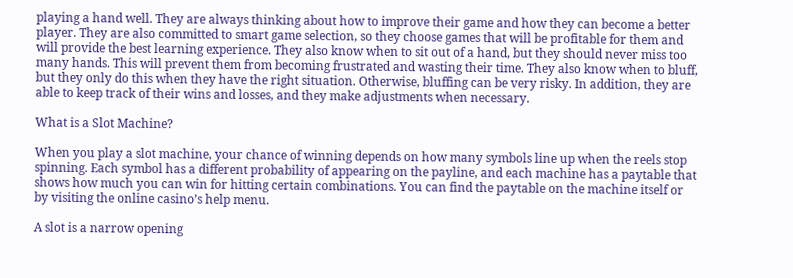playing a hand well. They are always thinking about how to improve their game and how they can become a better player. They are also committed to smart game selection, so they choose games that will be profitable for them and will provide the best learning experience. They also know when to sit out of a hand, but they should never miss too many hands. This will prevent them from becoming frustrated and wasting their time. They also know when to bluff, but they only do this when they have the right situation. Otherwise, bluffing can be very risky. In addition, they are able to keep track of their wins and losses, and they make adjustments when necessary.

What is a Slot Machine?

When you play a slot machine, your chance of winning depends on how many symbols line up when the reels stop spinning. Each symbol has a different probability of appearing on the payline, and each machine has a paytable that shows how much you can win for hitting certain combinations. You can find the paytable on the machine itself or by visiting the online casino’s help menu.

A slot is a narrow opening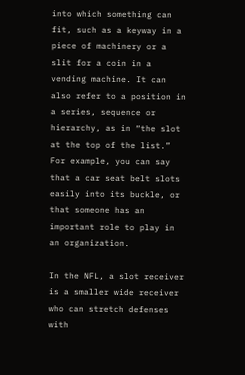into which something can fit, such as a keyway in a piece of machinery or a slit for a coin in a vending machine. It can also refer to a position in a series, sequence or hierarchy, as in “the slot at the top of the list.” For example, you can say that a car seat belt slots easily into its buckle, or that someone has an important role to play in an organization.

In the NFL, a slot receiver is a smaller wide receiver who can stretch defenses with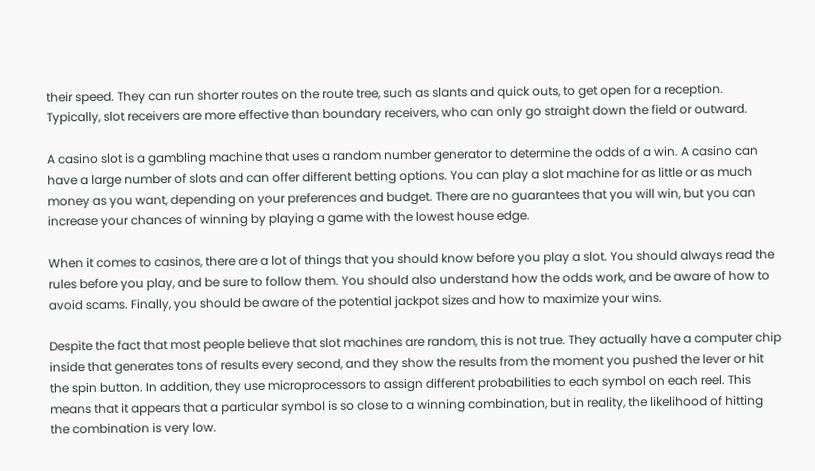their speed. They can run shorter routes on the route tree, such as slants and quick outs, to get open for a reception. Typically, slot receivers are more effective than boundary receivers, who can only go straight down the field or outward.

A casino slot is a gambling machine that uses a random number generator to determine the odds of a win. A casino can have a large number of slots and can offer different betting options. You can play a slot machine for as little or as much money as you want, depending on your preferences and budget. There are no guarantees that you will win, but you can increase your chances of winning by playing a game with the lowest house edge.

When it comes to casinos, there are a lot of things that you should know before you play a slot. You should always read the rules before you play, and be sure to follow them. You should also understand how the odds work, and be aware of how to avoid scams. Finally, you should be aware of the potential jackpot sizes and how to maximize your wins.

Despite the fact that most people believe that slot machines are random, this is not true. They actually have a computer chip inside that generates tons of results every second, and they show the results from the moment you pushed the lever or hit the spin button. In addition, they use microprocessors to assign different probabilities to each symbol on each reel. This means that it appears that a particular symbol is so close to a winning combination, but in reality, the likelihood of hitting the combination is very low.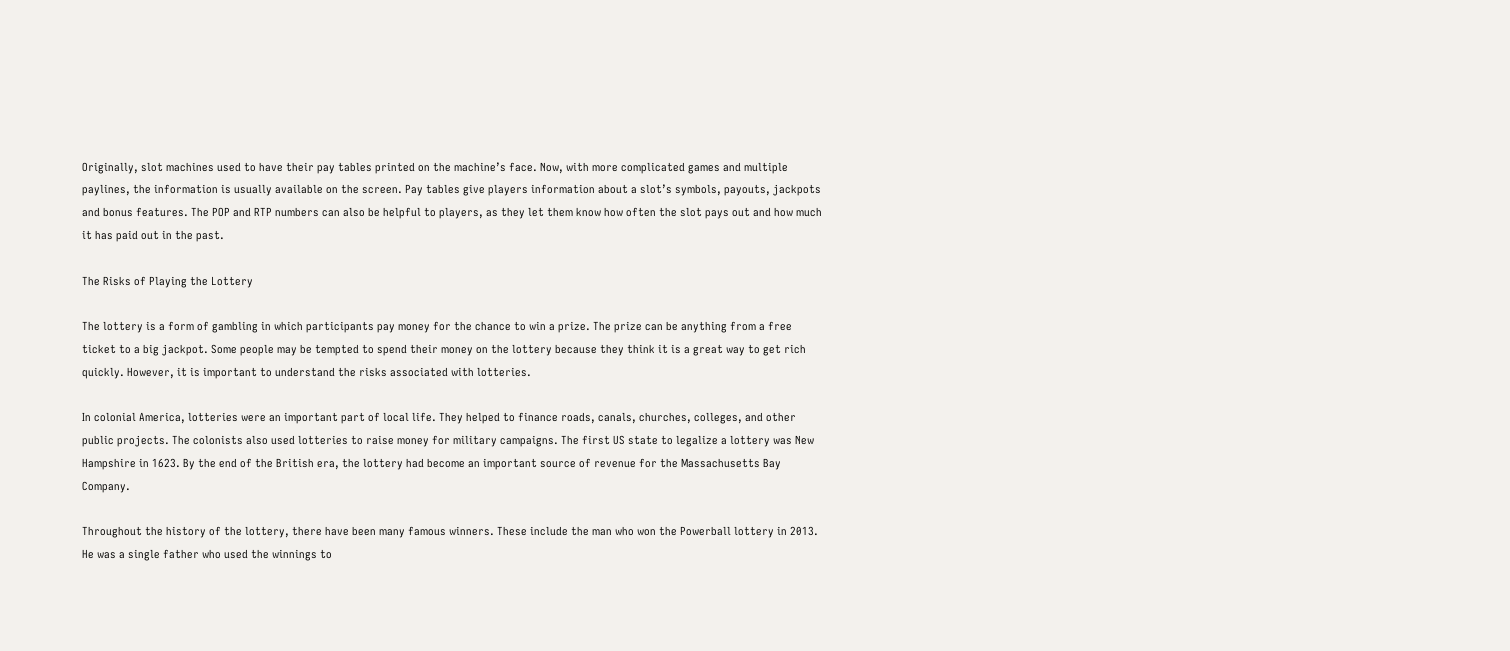Originally, slot machines used to have their pay tables printed on the machine’s face. Now, with more complicated games and multiple paylines, the information is usually available on the screen. Pay tables give players information about a slot’s symbols, payouts, jackpots and bonus features. The POP and RTP numbers can also be helpful to players, as they let them know how often the slot pays out and how much it has paid out in the past.

The Risks of Playing the Lottery

The lottery is a form of gambling in which participants pay money for the chance to win a prize. The prize can be anything from a free ticket to a big jackpot. Some people may be tempted to spend their money on the lottery because they think it is a great way to get rich quickly. However, it is important to understand the risks associated with lotteries.

In colonial America, lotteries were an important part of local life. They helped to finance roads, canals, churches, colleges, and other public projects. The colonists also used lotteries to raise money for military campaigns. The first US state to legalize a lottery was New Hampshire in 1623. By the end of the British era, the lottery had become an important source of revenue for the Massachusetts Bay Company.

Throughout the history of the lottery, there have been many famous winners. These include the man who won the Powerball lottery in 2013. He was a single father who used the winnings to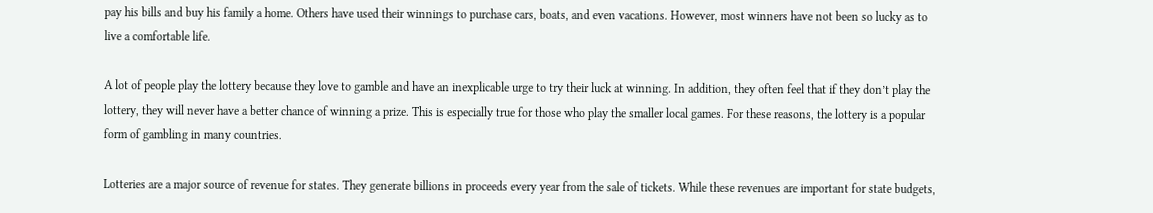pay his bills and buy his family a home. Others have used their winnings to purchase cars, boats, and even vacations. However, most winners have not been so lucky as to live a comfortable life.

A lot of people play the lottery because they love to gamble and have an inexplicable urge to try their luck at winning. In addition, they often feel that if they don’t play the lottery, they will never have a better chance of winning a prize. This is especially true for those who play the smaller local games. For these reasons, the lottery is a popular form of gambling in many countries.

Lotteries are a major source of revenue for states. They generate billions in proceeds every year from the sale of tickets. While these revenues are important for state budgets,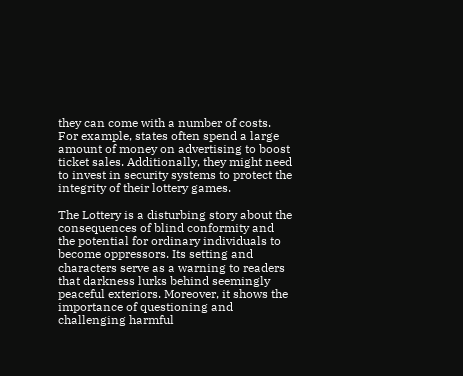they can come with a number of costs. For example, states often spend a large amount of money on advertising to boost ticket sales. Additionally, they might need to invest in security systems to protect the integrity of their lottery games.

The Lottery is a disturbing story about the consequences of blind conformity and the potential for ordinary individuals to become oppressors. Its setting and characters serve as a warning to readers that darkness lurks behind seemingly peaceful exteriors. Moreover, it shows the importance of questioning and challenging harmful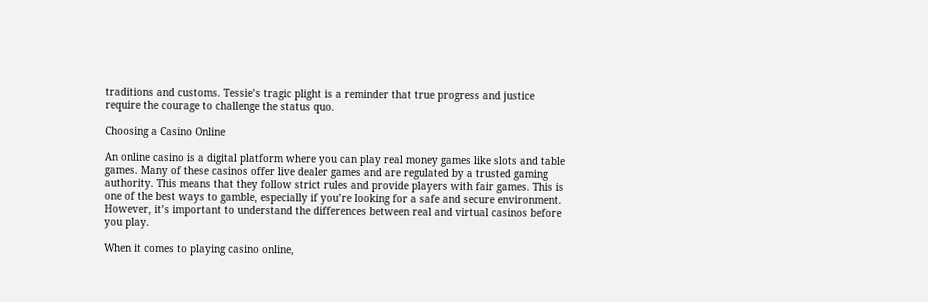traditions and customs. Tessie’s tragic plight is a reminder that true progress and justice require the courage to challenge the status quo.

Choosing a Casino Online

An online casino is a digital platform where you can play real money games like slots and table games. Many of these casinos offer live dealer games and are regulated by a trusted gaming authority. This means that they follow strict rules and provide players with fair games. This is one of the best ways to gamble, especially if you’re looking for a safe and secure environment. However, it’s important to understand the differences between real and virtual casinos before you play.

When it comes to playing casino online,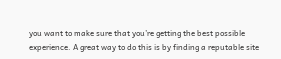you want to make sure that you’re getting the best possible experience. A great way to do this is by finding a reputable site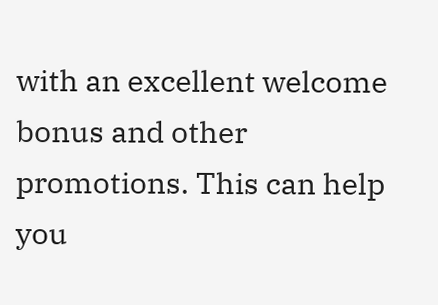with an excellent welcome bonus and other promotions. This can help you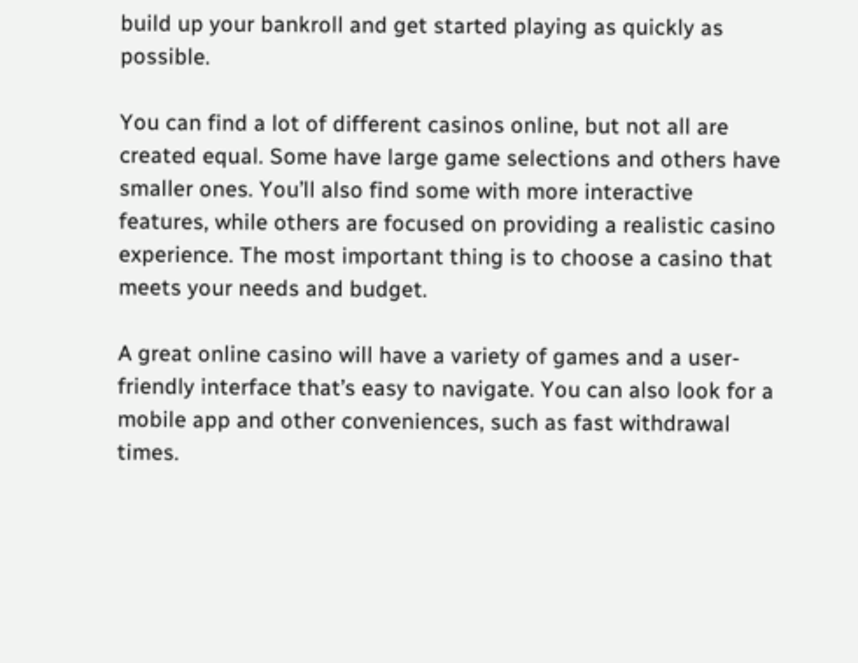build up your bankroll and get started playing as quickly as possible.

You can find a lot of different casinos online, but not all are created equal. Some have large game selections and others have smaller ones. You’ll also find some with more interactive features, while others are focused on providing a realistic casino experience. The most important thing is to choose a casino that meets your needs and budget.

A great online casino will have a variety of games and a user-friendly interface that’s easy to navigate. You can also look for a mobile app and other conveniences, such as fast withdrawal times.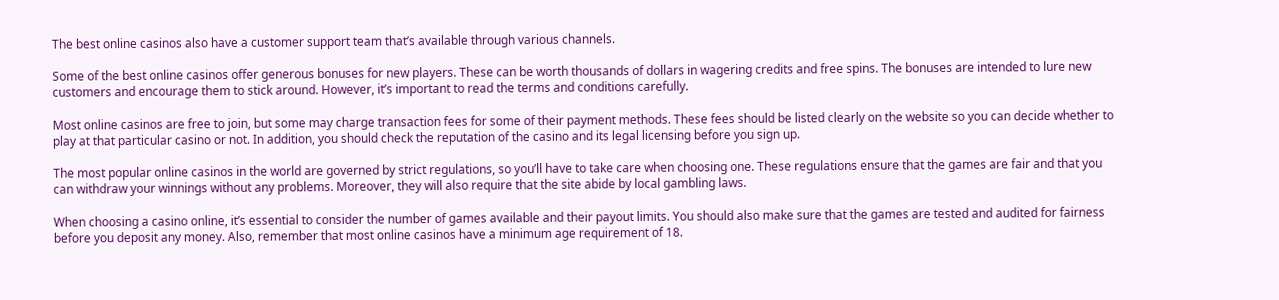The best online casinos also have a customer support team that’s available through various channels.

Some of the best online casinos offer generous bonuses for new players. These can be worth thousands of dollars in wagering credits and free spins. The bonuses are intended to lure new customers and encourage them to stick around. However, it’s important to read the terms and conditions carefully.

Most online casinos are free to join, but some may charge transaction fees for some of their payment methods. These fees should be listed clearly on the website so you can decide whether to play at that particular casino or not. In addition, you should check the reputation of the casino and its legal licensing before you sign up.

The most popular online casinos in the world are governed by strict regulations, so you’ll have to take care when choosing one. These regulations ensure that the games are fair and that you can withdraw your winnings without any problems. Moreover, they will also require that the site abide by local gambling laws.

When choosing a casino online, it’s essential to consider the number of games available and their payout limits. You should also make sure that the games are tested and audited for fairness before you deposit any money. Also, remember that most online casinos have a minimum age requirement of 18.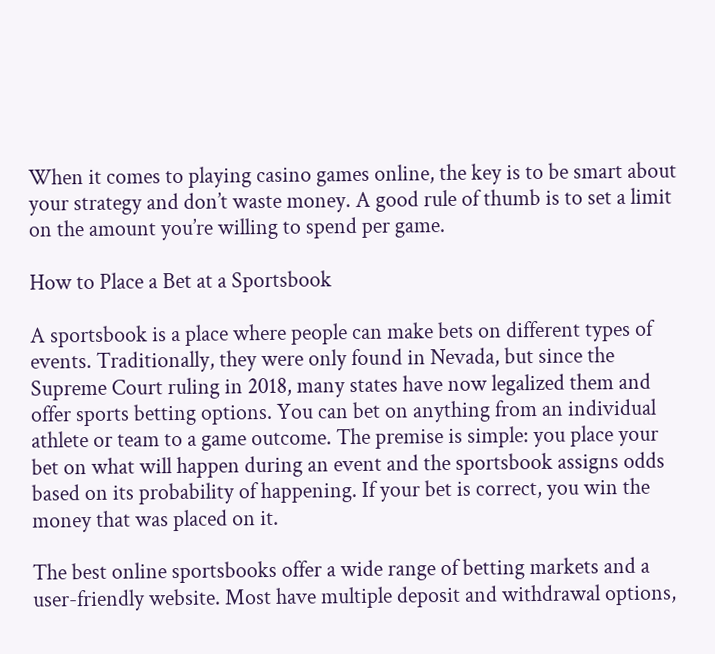When it comes to playing casino games online, the key is to be smart about your strategy and don’t waste money. A good rule of thumb is to set a limit on the amount you’re willing to spend per game.

How to Place a Bet at a Sportsbook

A sportsbook is a place where people can make bets on different types of events. Traditionally, they were only found in Nevada, but since the Supreme Court ruling in 2018, many states have now legalized them and offer sports betting options. You can bet on anything from an individual athlete or team to a game outcome. The premise is simple: you place your bet on what will happen during an event and the sportsbook assigns odds based on its probability of happening. If your bet is correct, you win the money that was placed on it.

The best online sportsbooks offer a wide range of betting markets and a user-friendly website. Most have multiple deposit and withdrawal options,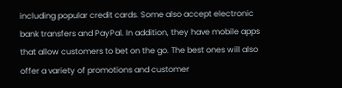including popular credit cards. Some also accept electronic bank transfers and PayPal. In addition, they have mobile apps that allow customers to bet on the go. The best ones will also offer a variety of promotions and customer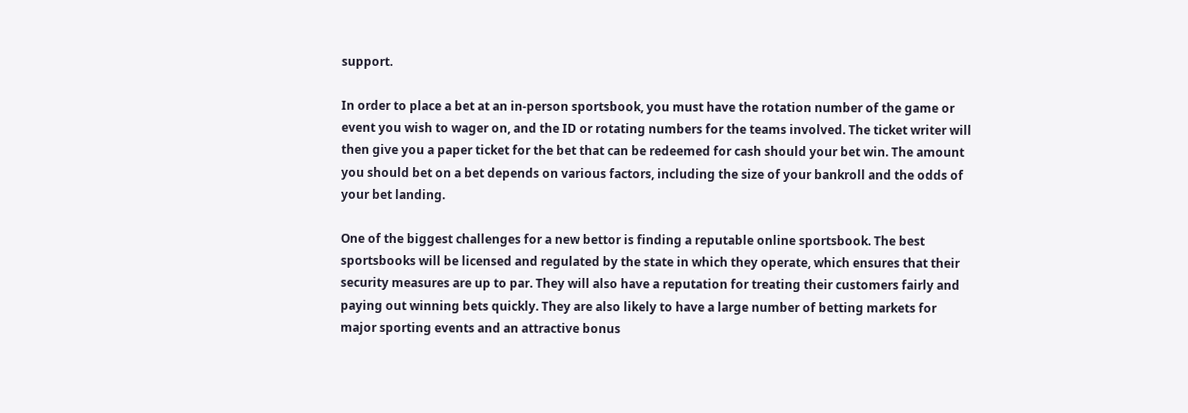support.

In order to place a bet at an in-person sportsbook, you must have the rotation number of the game or event you wish to wager on, and the ID or rotating numbers for the teams involved. The ticket writer will then give you a paper ticket for the bet that can be redeemed for cash should your bet win. The amount you should bet on a bet depends on various factors, including the size of your bankroll and the odds of your bet landing.

One of the biggest challenges for a new bettor is finding a reputable online sportsbook. The best sportsbooks will be licensed and regulated by the state in which they operate, which ensures that their security measures are up to par. They will also have a reputation for treating their customers fairly and paying out winning bets quickly. They are also likely to have a large number of betting markets for major sporting events and an attractive bonus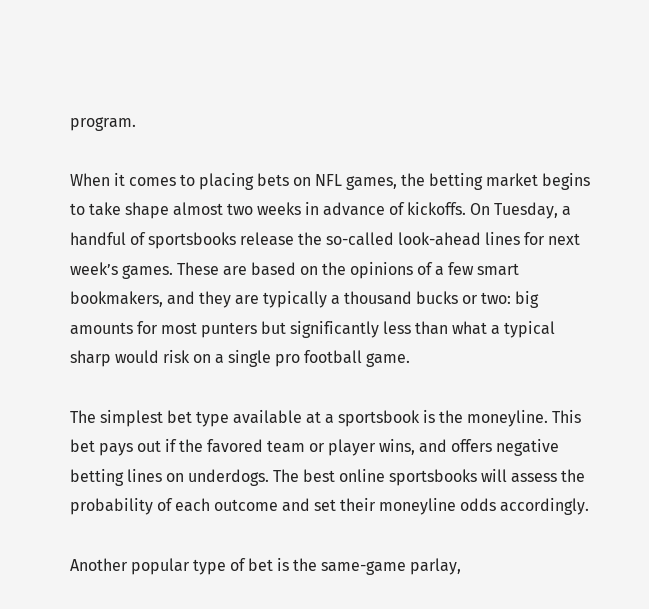program.

When it comes to placing bets on NFL games, the betting market begins to take shape almost two weeks in advance of kickoffs. On Tuesday, a handful of sportsbooks release the so-called look-ahead lines for next week’s games. These are based on the opinions of a few smart bookmakers, and they are typically a thousand bucks or two: big amounts for most punters but significantly less than what a typical sharp would risk on a single pro football game.

The simplest bet type available at a sportsbook is the moneyline. This bet pays out if the favored team or player wins, and offers negative betting lines on underdogs. The best online sportsbooks will assess the probability of each outcome and set their moneyline odds accordingly.

Another popular type of bet is the same-game parlay,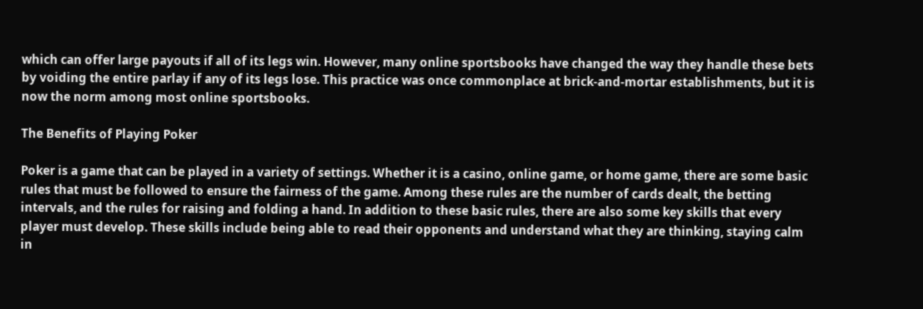which can offer large payouts if all of its legs win. However, many online sportsbooks have changed the way they handle these bets by voiding the entire parlay if any of its legs lose. This practice was once commonplace at brick-and-mortar establishments, but it is now the norm among most online sportsbooks.

The Benefits of Playing Poker

Poker is a game that can be played in a variety of settings. Whether it is a casino, online game, or home game, there are some basic rules that must be followed to ensure the fairness of the game. Among these rules are the number of cards dealt, the betting intervals, and the rules for raising and folding a hand. In addition to these basic rules, there are also some key skills that every player must develop. These skills include being able to read their opponents and understand what they are thinking, staying calm in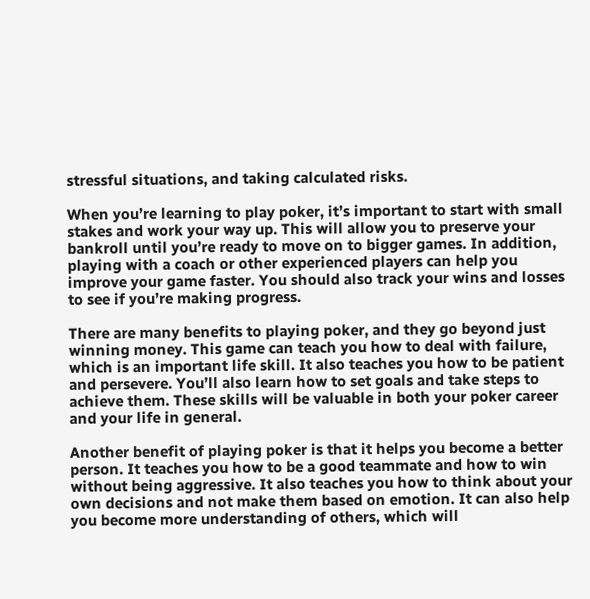stressful situations, and taking calculated risks.

When you’re learning to play poker, it’s important to start with small stakes and work your way up. This will allow you to preserve your bankroll until you’re ready to move on to bigger games. In addition, playing with a coach or other experienced players can help you improve your game faster. You should also track your wins and losses to see if you’re making progress.

There are many benefits to playing poker, and they go beyond just winning money. This game can teach you how to deal with failure, which is an important life skill. It also teaches you how to be patient and persevere. You’ll also learn how to set goals and take steps to achieve them. These skills will be valuable in both your poker career and your life in general.

Another benefit of playing poker is that it helps you become a better person. It teaches you how to be a good teammate and how to win without being aggressive. It also teaches you how to think about your own decisions and not make them based on emotion. It can also help you become more understanding of others, which will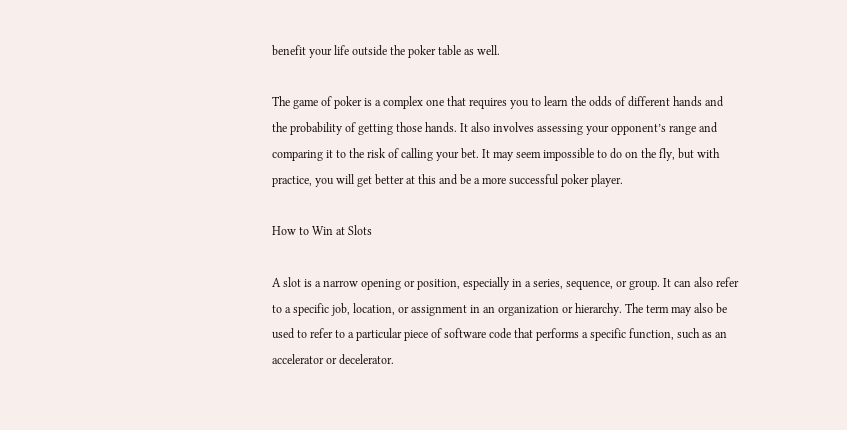benefit your life outside the poker table as well.

The game of poker is a complex one that requires you to learn the odds of different hands and the probability of getting those hands. It also involves assessing your opponent’s range and comparing it to the risk of calling your bet. It may seem impossible to do on the fly, but with practice, you will get better at this and be a more successful poker player.

How to Win at Slots

A slot is a narrow opening or position, especially in a series, sequence, or group. It can also refer to a specific job, location, or assignment in an organization or hierarchy. The term may also be used to refer to a particular piece of software code that performs a specific function, such as an accelerator or decelerator.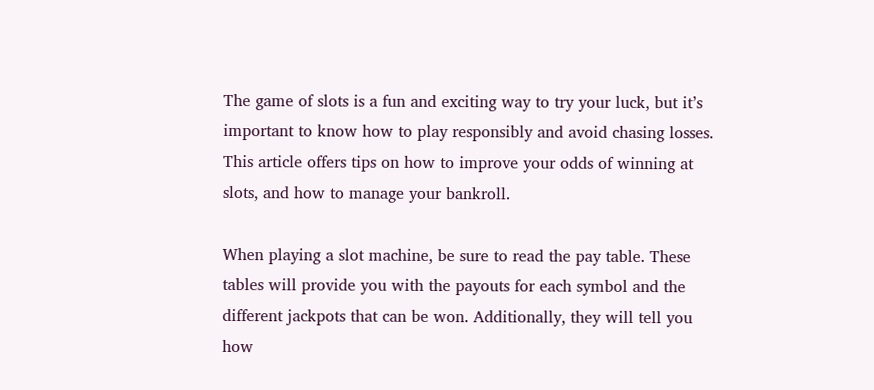The game of slots is a fun and exciting way to try your luck, but it’s important to know how to play responsibly and avoid chasing losses. This article offers tips on how to improve your odds of winning at slots, and how to manage your bankroll.

When playing a slot machine, be sure to read the pay table. These tables will provide you with the payouts for each symbol and the different jackpots that can be won. Additionally, they will tell you how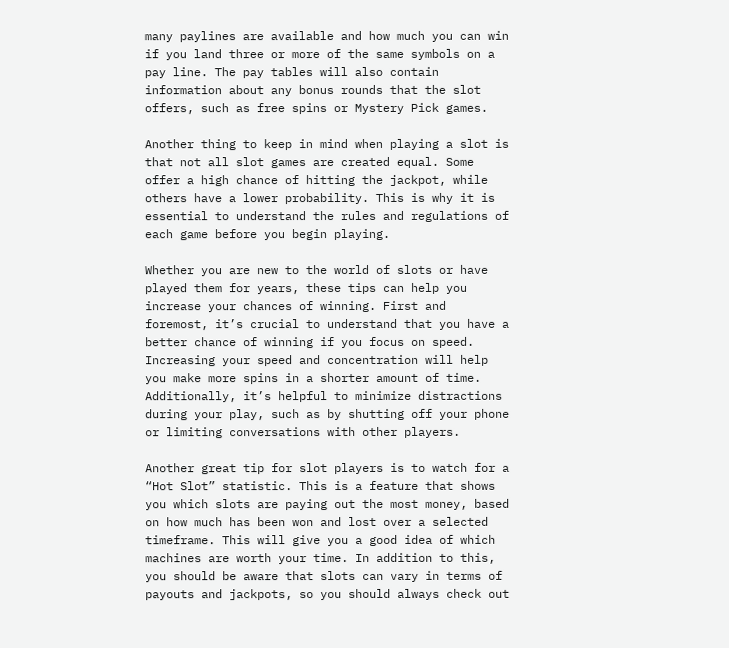many paylines are available and how much you can win if you land three or more of the same symbols on a pay line. The pay tables will also contain information about any bonus rounds that the slot offers, such as free spins or Mystery Pick games.

Another thing to keep in mind when playing a slot is that not all slot games are created equal. Some offer a high chance of hitting the jackpot, while others have a lower probability. This is why it is essential to understand the rules and regulations of each game before you begin playing.

Whether you are new to the world of slots or have played them for years, these tips can help you increase your chances of winning. First and foremost, it’s crucial to understand that you have a better chance of winning if you focus on speed. Increasing your speed and concentration will help you make more spins in a shorter amount of time. Additionally, it’s helpful to minimize distractions during your play, such as by shutting off your phone or limiting conversations with other players.

Another great tip for slot players is to watch for a “Hot Slot” statistic. This is a feature that shows you which slots are paying out the most money, based on how much has been won and lost over a selected timeframe. This will give you a good idea of which machines are worth your time. In addition to this, you should be aware that slots can vary in terms of payouts and jackpots, so you should always check out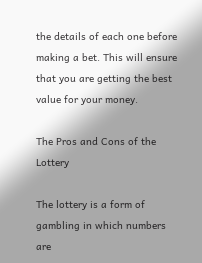the details of each one before making a bet. This will ensure that you are getting the best value for your money.

The Pros and Cons of the Lottery

The lottery is a form of gambling in which numbers are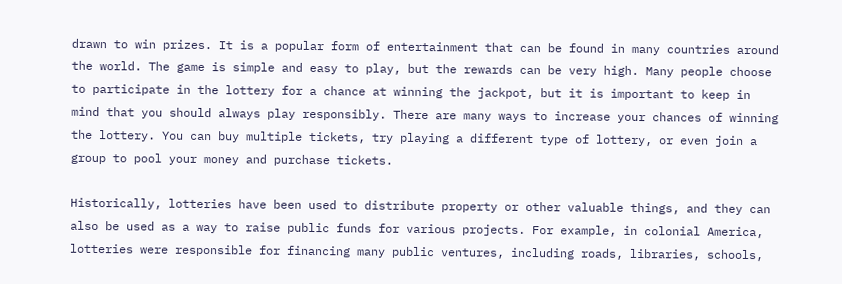drawn to win prizes. It is a popular form of entertainment that can be found in many countries around the world. The game is simple and easy to play, but the rewards can be very high. Many people choose to participate in the lottery for a chance at winning the jackpot, but it is important to keep in mind that you should always play responsibly. There are many ways to increase your chances of winning the lottery. You can buy multiple tickets, try playing a different type of lottery, or even join a group to pool your money and purchase tickets.

Historically, lotteries have been used to distribute property or other valuable things, and they can also be used as a way to raise public funds for various projects. For example, in colonial America, lotteries were responsible for financing many public ventures, including roads, libraries, schools,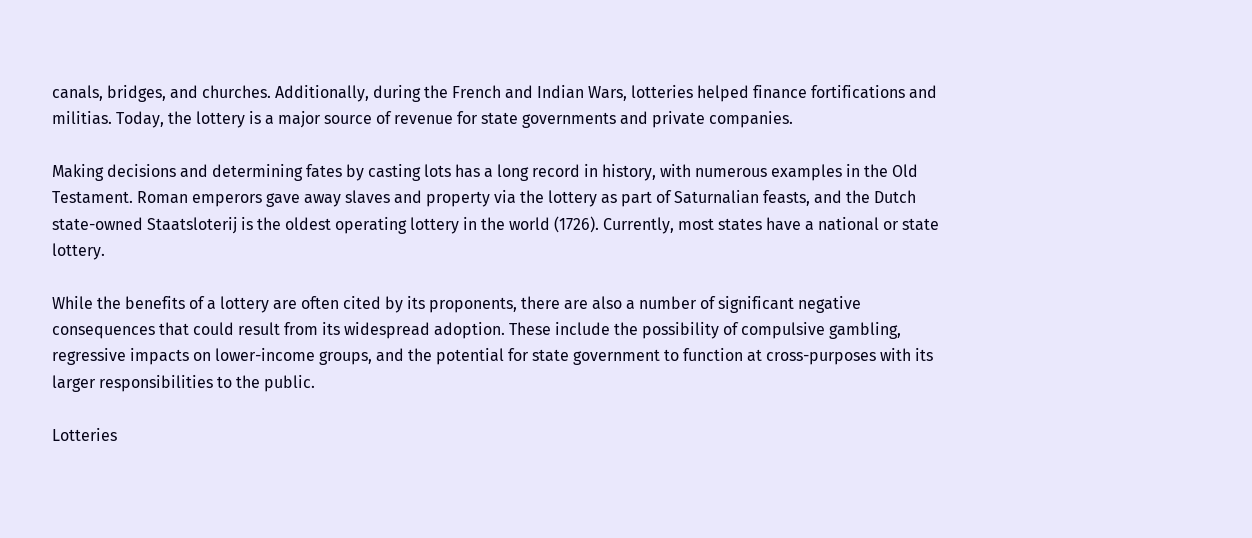canals, bridges, and churches. Additionally, during the French and Indian Wars, lotteries helped finance fortifications and militias. Today, the lottery is a major source of revenue for state governments and private companies.

Making decisions and determining fates by casting lots has a long record in history, with numerous examples in the Old Testament. Roman emperors gave away slaves and property via the lottery as part of Saturnalian feasts, and the Dutch state-owned Staatsloterij is the oldest operating lottery in the world (1726). Currently, most states have a national or state lottery.

While the benefits of a lottery are often cited by its proponents, there are also a number of significant negative consequences that could result from its widespread adoption. These include the possibility of compulsive gambling, regressive impacts on lower-income groups, and the potential for state government to function at cross-purposes with its larger responsibilities to the public.

Lotteries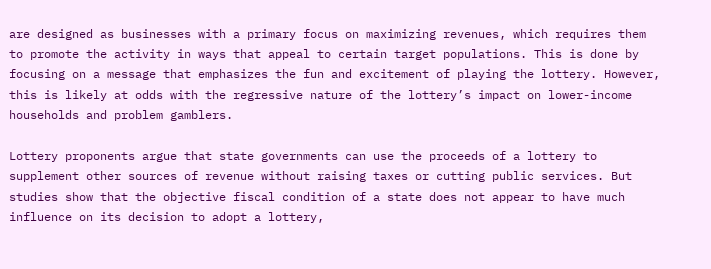are designed as businesses with a primary focus on maximizing revenues, which requires them to promote the activity in ways that appeal to certain target populations. This is done by focusing on a message that emphasizes the fun and excitement of playing the lottery. However, this is likely at odds with the regressive nature of the lottery’s impact on lower-income households and problem gamblers.

Lottery proponents argue that state governments can use the proceeds of a lottery to supplement other sources of revenue without raising taxes or cutting public services. But studies show that the objective fiscal condition of a state does not appear to have much influence on its decision to adopt a lottery,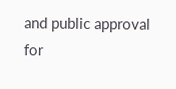and public approval for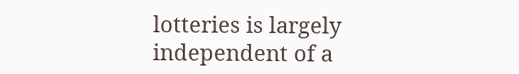lotteries is largely independent of a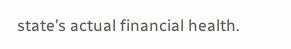state’s actual financial health.